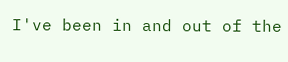I've been in and out of the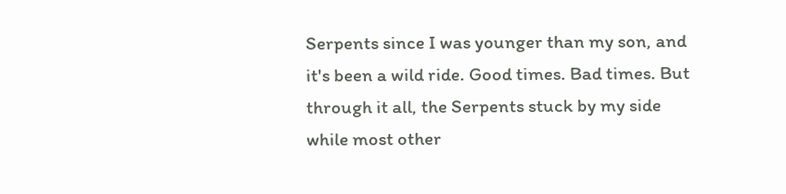Serpents since I was younger than my son, and it's been a wild ride. Good times. Bad times. But through it all, the Serpents stuck by my side while most other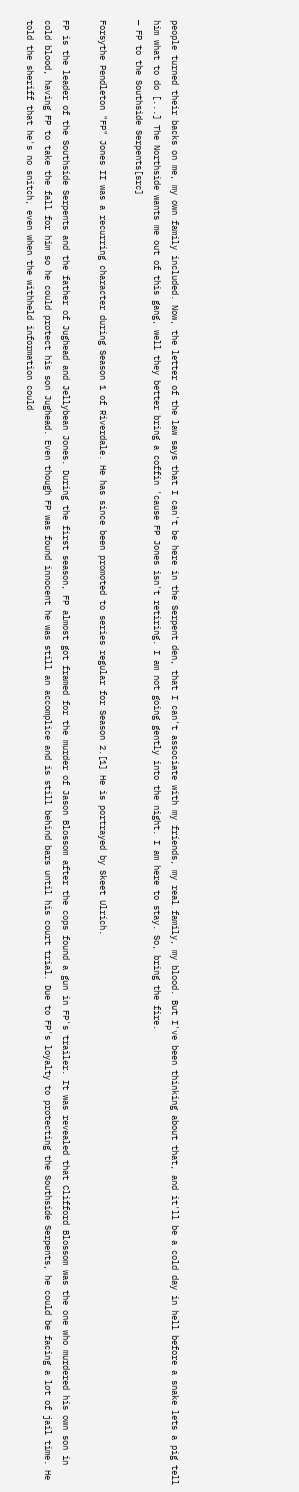people turned their backs on me, my own family included. Now, the letter of the law says that I can't be here in the Serpent den, that I can't associate with my friends, my real family, my blood. But I've been thinking about that, and it'll be a cold day in hell before a snake lets a pig tell him what to do [...] The Northside wants me out of this gang, well they better bring a coffin 'cause FP Jones isn't retiring. I am not going gently into the night. I am here to stay. So, bring the fire.
— FP to the Southside Serpents[src]

Forsythe Pendleton "FP" Jones II was a recurring character during Season 1 of Riverdale. He has since been promoted to series regular for Season 2.[1] He is portrayed by Skeet Ulrich.

FP is the leader of the Southside Serpents and the father of Jughead and Jellybean Jones. During the first season, FP almost got framed for the murder of Jason Blossom after the cops found a gun in FP's trailer. It was revealed that Clifford Blossom was the one who murdered his own son in cold blood, having FP to take the fall for him so he could protect his son Jughead. Even though FP was found innocent he was still an accomplice and is still behind bars until his court trial. Due to FP's loyalty to protecting the Southside Serpents, he could be facing a lot of jail time. He told the sheriff that he's no snitch, even when the withheld information could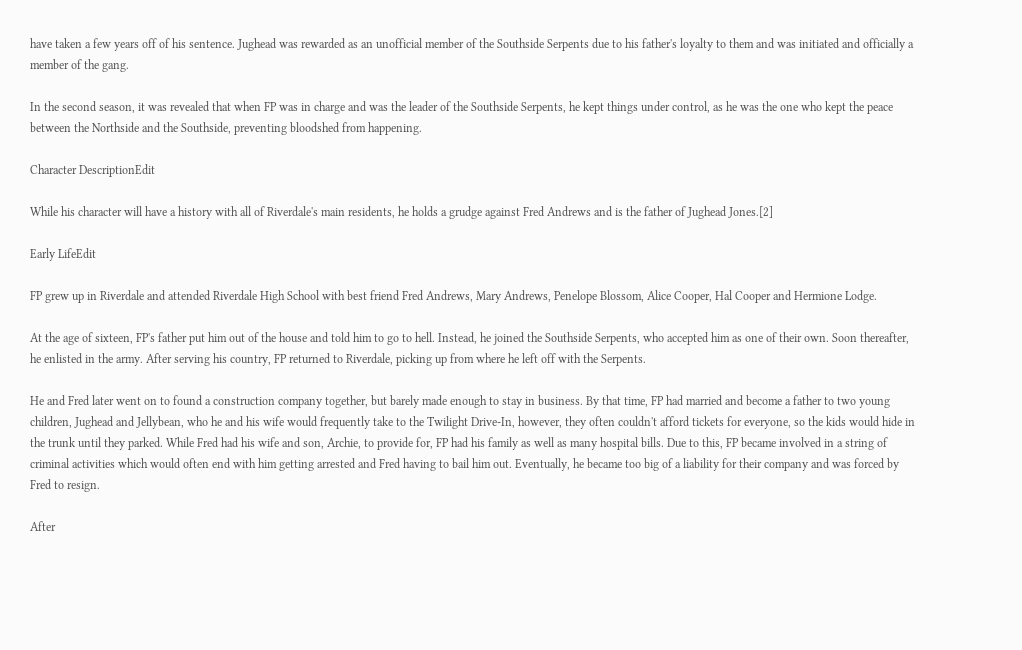have taken a few years off of his sentence. Jughead was rewarded as an unofficial member of the Southside Serpents due to his father's loyalty to them and was initiated and officially a member of the gang.

In the second season, it was revealed that when FP was in charge and was the leader of the Southside Serpents, he kept things under control, as he was the one who kept the peace between the Northside and the Southside, preventing bloodshed from happening.

Character DescriptionEdit

While his character will have a history with all of Riverdale's main residents, he holds a grudge against Fred Andrews and is the father of Jughead Jones.[2]

Early LifeEdit

FP grew up in Riverdale and attended Riverdale High School with best friend Fred Andrews, Mary Andrews, Penelope Blossom, Alice Cooper, Hal Cooper and Hermione Lodge.

At the age of sixteen, FP's father put him out of the house and told him to go to hell. Instead, he joined the Southside Serpents, who accepted him as one of their own. Soon thereafter, he enlisted in the army. After serving his country, FP returned to Riverdale, picking up from where he left off with the Serpents.

He and Fred later went on to found a construction company together, but barely made enough to stay in business. By that time, FP had married and become a father to two young children, Jughead and Jellybean, who he and his wife would frequently take to the Twilight Drive-In, however, they often couldn't afford tickets for everyone, so the kids would hide in the trunk until they parked. While Fred had his wife and son, Archie, to provide for, FP had his family as well as many hospital bills. Due to this, FP became involved in a string of criminal activities which would often end with him getting arrested and Fred having to bail him out. Eventually, he became too big of a liability for their company and was forced by Fred to resign.

After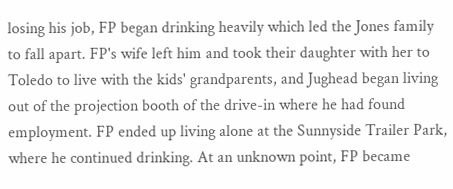losing his job, FP began drinking heavily which led the Jones family to fall apart. FP's wife left him and took their daughter with her to Toledo to live with the kids' grandparents, and Jughead began living out of the projection booth of the drive-in where he had found employment. FP ended up living alone at the Sunnyside Trailer Park, where he continued drinking. At an unknown point, FP became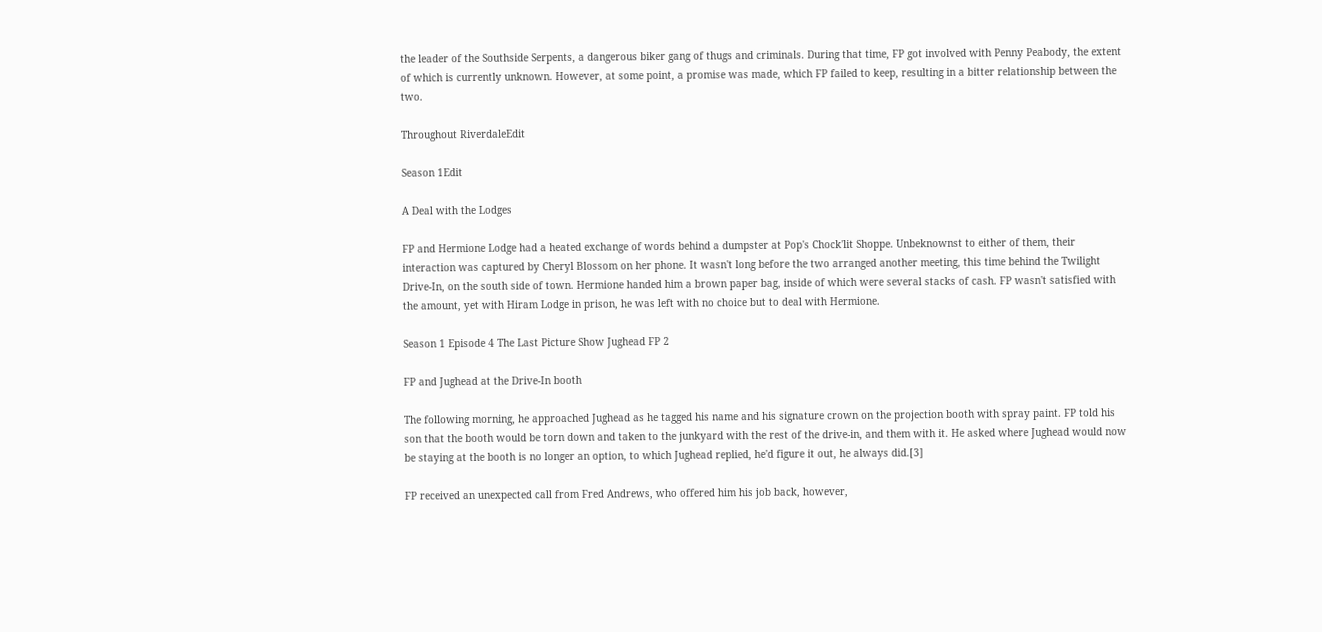the leader of the Southside Serpents, a dangerous biker gang of thugs and criminals. During that time, FP got involved with Penny Peabody, the extent of which is currently unknown. However, at some point, a promise was made, which FP failed to keep, resulting in a bitter relationship between the two.

Throughout RiverdaleEdit

Season 1Edit

A Deal with the Lodges

FP and Hermione Lodge had a heated exchange of words behind a dumpster at Pop's Chock'lit Shoppe. Unbeknownst to either of them, their interaction was captured by Cheryl Blossom on her phone. It wasn't long before the two arranged another meeting, this time behind the Twilight Drive-In, on the south side of town. Hermione handed him a brown paper bag, inside of which were several stacks of cash. FP wasn't satisfied with the amount, yet with Hiram Lodge in prison, he was left with no choice but to deal with Hermione.

Season 1 Episode 4 The Last Picture Show Jughead FP 2

FP and Jughead at the Drive-In booth

The following morning, he approached Jughead as he tagged his name and his signature crown on the projection booth with spray paint. FP told his son that the booth would be torn down and taken to the junkyard with the rest of the drive-in, and them with it. He asked where Jughead would now be staying at the booth is no longer an option, to which Jughead replied, he'd figure it out, he always did.[3]

FP received an unexpected call from Fred Andrews, who offered him his job back, however,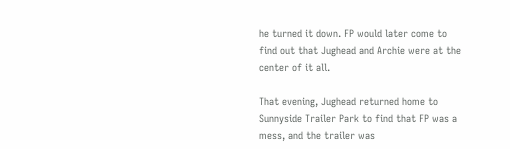he turned it down. FP would later come to find out that Jughead and Archie were at the center of it all.

That evening, Jughead returned home to Sunnyside Trailer Park to find that FP was a mess, and the trailer was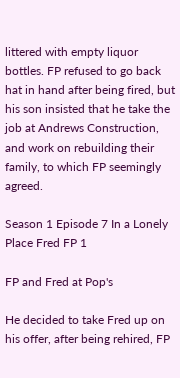littered with empty liquor bottles. FP refused to go back hat in hand after being fired, but his son insisted that he take the job at Andrews Construction, and work on rebuilding their family, to which FP seemingly agreed.

Season 1 Episode 7 In a Lonely Place Fred FP 1

FP and Fred at Pop's

He decided to take Fred up on his offer, after being rehired, FP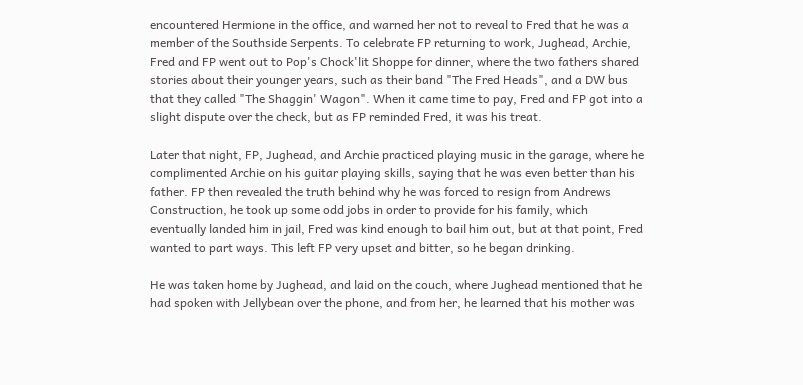encountered Hermione in the office, and warned her not to reveal to Fred that he was a member of the Southside Serpents. To celebrate FP returning to work, Jughead, Archie, Fred and FP went out to Pop's Chock'lit Shoppe for dinner, where the two fathers shared stories about their younger years, such as their band "The Fred Heads", and a DW bus that they called "The Shaggin' Wagon". When it came time to pay, Fred and FP got into a slight dispute over the check, but as FP reminded Fred, it was his treat.

Later that night, FP, Jughead, and Archie practiced playing music in the garage, where he complimented Archie on his guitar playing skills, saying that he was even better than his father. FP then revealed the truth behind why he was forced to resign from Andrews Construction, he took up some odd jobs in order to provide for his family, which eventually landed him in jail, Fred was kind enough to bail him out, but at that point, Fred wanted to part ways. This left FP very upset and bitter, so he began drinking.

He was taken home by Jughead, and laid on the couch, where Jughead mentioned that he had spoken with Jellybean over the phone, and from her, he learned that his mother was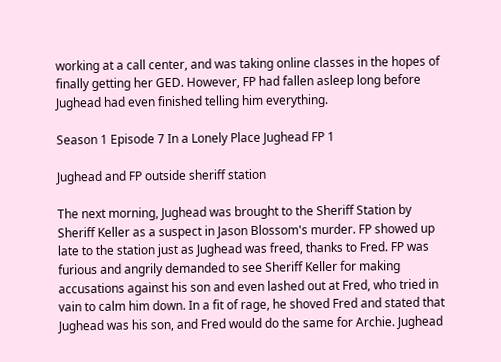working at a call center, and was taking online classes in the hopes of finally getting her GED. However, FP had fallen asleep long before Jughead had even finished telling him everything.

Season 1 Episode 7 In a Lonely Place Jughead FP 1

Jughead and FP outside sheriff station

The next morning, Jughead was brought to the Sheriff Station by Sheriff Keller as a suspect in Jason Blossom's murder. FP showed up late to the station just as Jughead was freed, thanks to Fred. FP was furious and angrily demanded to see Sheriff Keller for making accusations against his son and even lashed out at Fred, who tried in vain to calm him down. In a fit of rage, he shoved Fred and stated that Jughead was his son, and Fred would do the same for Archie. Jughead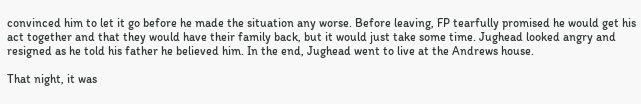convinced him to let it go before he made the situation any worse. Before leaving, FP tearfully promised he would get his act together and that they would have their family back, but it would just take some time. Jughead looked angry and resigned as he told his father he believed him. In the end, Jughead went to live at the Andrews house.

That night, it was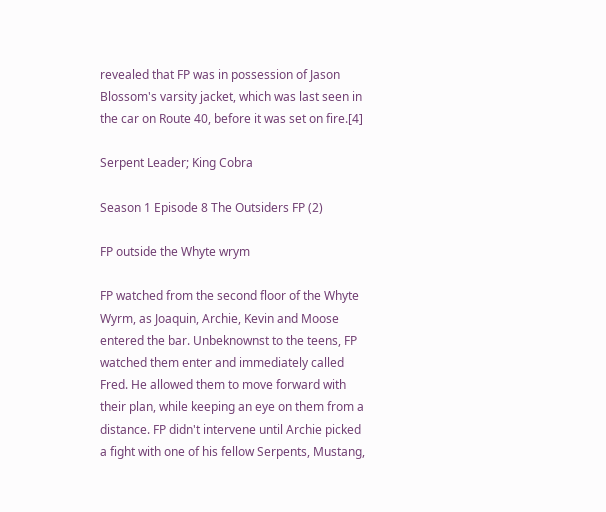revealed that FP was in possession of Jason Blossom's varsity jacket, which was last seen in the car on Route 40, before it was set on fire.[4]

Serpent Leader; King Cobra

Season 1 Episode 8 The Outsiders FP (2)

FP outside the Whyte wrym

FP watched from the second floor of the Whyte Wyrm, as Joaquin, Archie, Kevin and Moose entered the bar. Unbeknownst to the teens, FP watched them enter and immediately called Fred. He allowed them to move forward with their plan, while keeping an eye on them from a distance. FP didn't intervene until Archie picked a fight with one of his fellow Serpents, Mustang,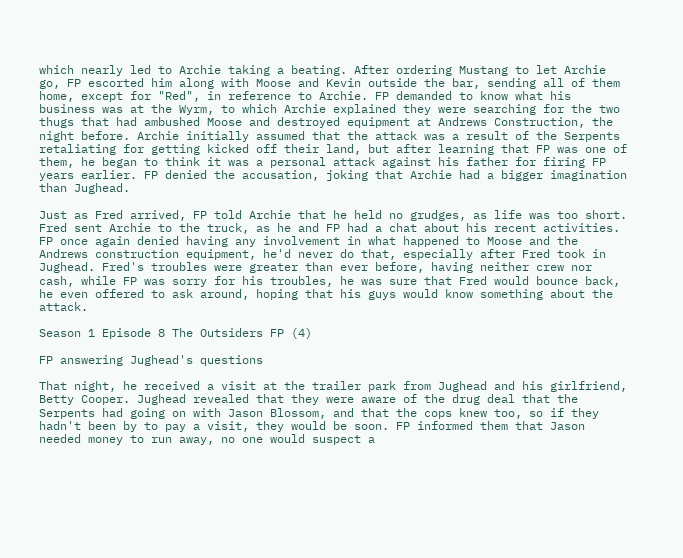which nearly led to Archie taking a beating. After ordering Mustang to let Archie go, FP escorted him along with Moose and Kevin outside the bar, sending all of them home, except for "Red", in reference to Archie. FP demanded to know what his business was at the Wyrm, to which Archie explained they were searching for the two thugs that had ambushed Moose and destroyed equipment at Andrews Construction, the night before. Archie initially assumed that the attack was a result of the Serpents retaliating for getting kicked off their land, but after learning that FP was one of them, he began to think it was a personal attack against his father for firing FP years earlier. FP denied the accusation, joking that Archie had a bigger imagination than Jughead.

Just as Fred arrived, FP told Archie that he held no grudges, as life was too short. Fred sent Archie to the truck, as he and FP had a chat about his recent activities. FP once again denied having any involvement in what happened to Moose and the Andrews construction equipment, he'd never do that, especially after Fred took in Jughead. Fred's troubles were greater than ever before, having neither crew nor cash, while FP was sorry for his troubles, he was sure that Fred would bounce back, he even offered to ask around, hoping that his guys would know something about the attack.

Season 1 Episode 8 The Outsiders FP (4)

FP answering Jughead's questions

That night, he received a visit at the trailer park from Jughead and his girlfriend, Betty Cooper. Jughead revealed that they were aware of the drug deal that the Serpents had going on with Jason Blossom, and that the cops knew too, so if they hadn't been by to pay a visit, they would be soon. FP informed them that Jason needed money to run away, no one would suspect a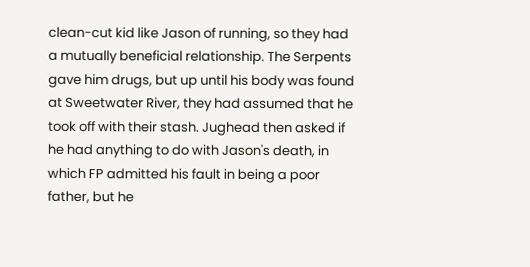clean-cut kid like Jason of running, so they had a mutually beneficial relationship. The Serpents gave him drugs, but up until his body was found at Sweetwater River, they had assumed that he took off with their stash. Jughead then asked if he had anything to do with Jason's death, in which FP admitted his fault in being a poor father, but he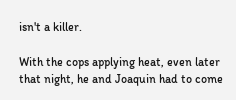isn't a killer.

With the cops applying heat, even later that night, he and Joaquin had to come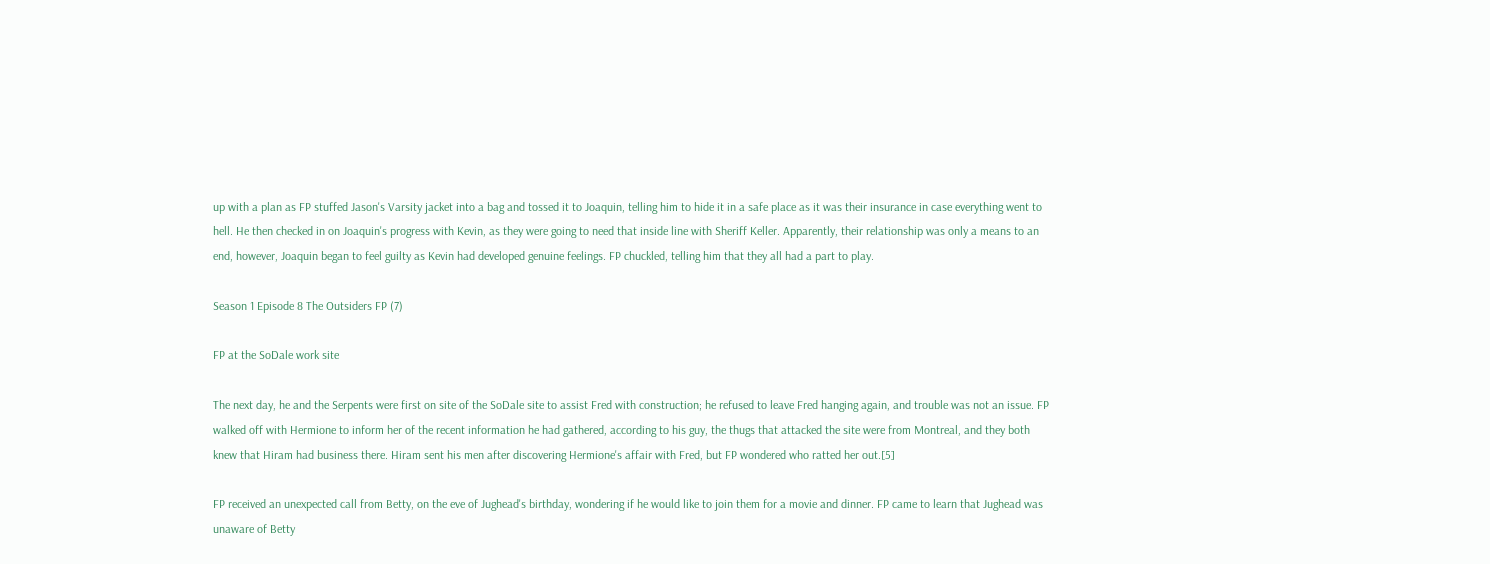up with a plan as FP stuffed Jason's Varsity jacket into a bag and tossed it to Joaquin, telling him to hide it in a safe place as it was their insurance in case everything went to hell. He then checked in on Joaquin's progress with Kevin, as they were going to need that inside line with Sheriff Keller. Apparently, their relationship was only a means to an end, however, Joaquin began to feel guilty as Kevin had developed genuine feelings. FP chuckled, telling him that they all had a part to play.

Season 1 Episode 8 The Outsiders FP (7)

FP at the SoDale work site

The next day, he and the Serpents were first on site of the SoDale site to assist Fred with construction; he refused to leave Fred hanging again, and trouble was not an issue. FP walked off with Hermione to inform her of the recent information he had gathered, according to his guy, the thugs that attacked the site were from Montreal, and they both knew that Hiram had business there. Hiram sent his men after discovering Hermione's affair with Fred, but FP wondered who ratted her out.[5]

FP received an unexpected call from Betty, on the eve of Jughead's birthday, wondering if he would like to join them for a movie and dinner. FP came to learn that Jughead was unaware of Betty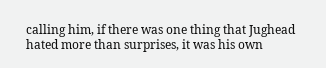calling him, if there was one thing that Jughead hated more than surprises, it was his own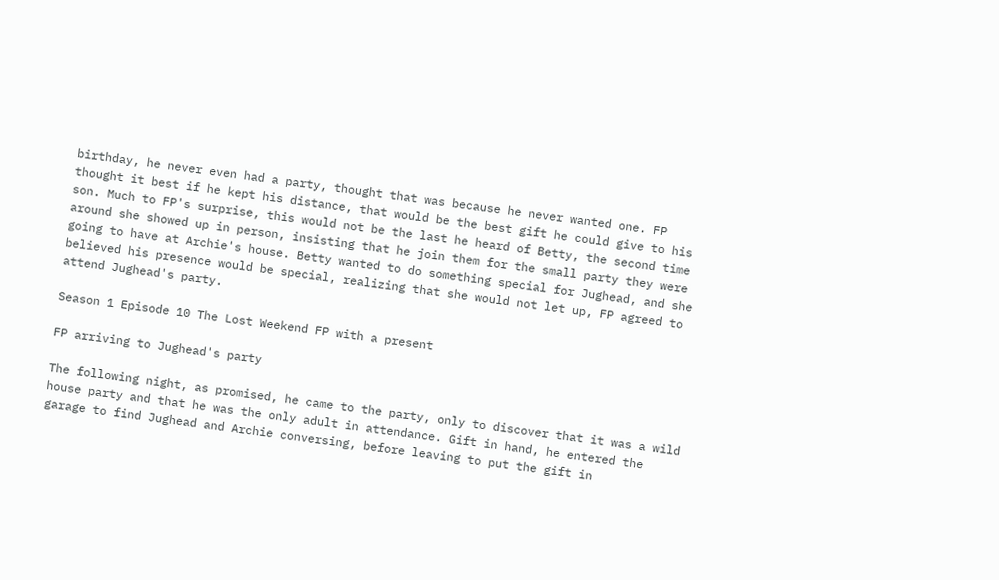birthday, he never even had a party, thought that was because he never wanted one. FP thought it best if he kept his distance, that would be the best gift he could give to his son. Much to FP's surprise, this would not be the last he heard of Betty, the second time around she showed up in person, insisting that he join them for the small party they were going to have at Archie's house. Betty wanted to do something special for Jughead, and she believed his presence would be special, realizing that she would not let up, FP agreed to attend Jughead's party.

Season 1 Episode 10 The Lost Weekend FP with a present

FP arriving to Jughead's party

The following night, as promised, he came to the party, only to discover that it was a wild house party and that he was the only adult in attendance. Gift in hand, he entered the garage to find Jughead and Archie conversing, before leaving to put the gift in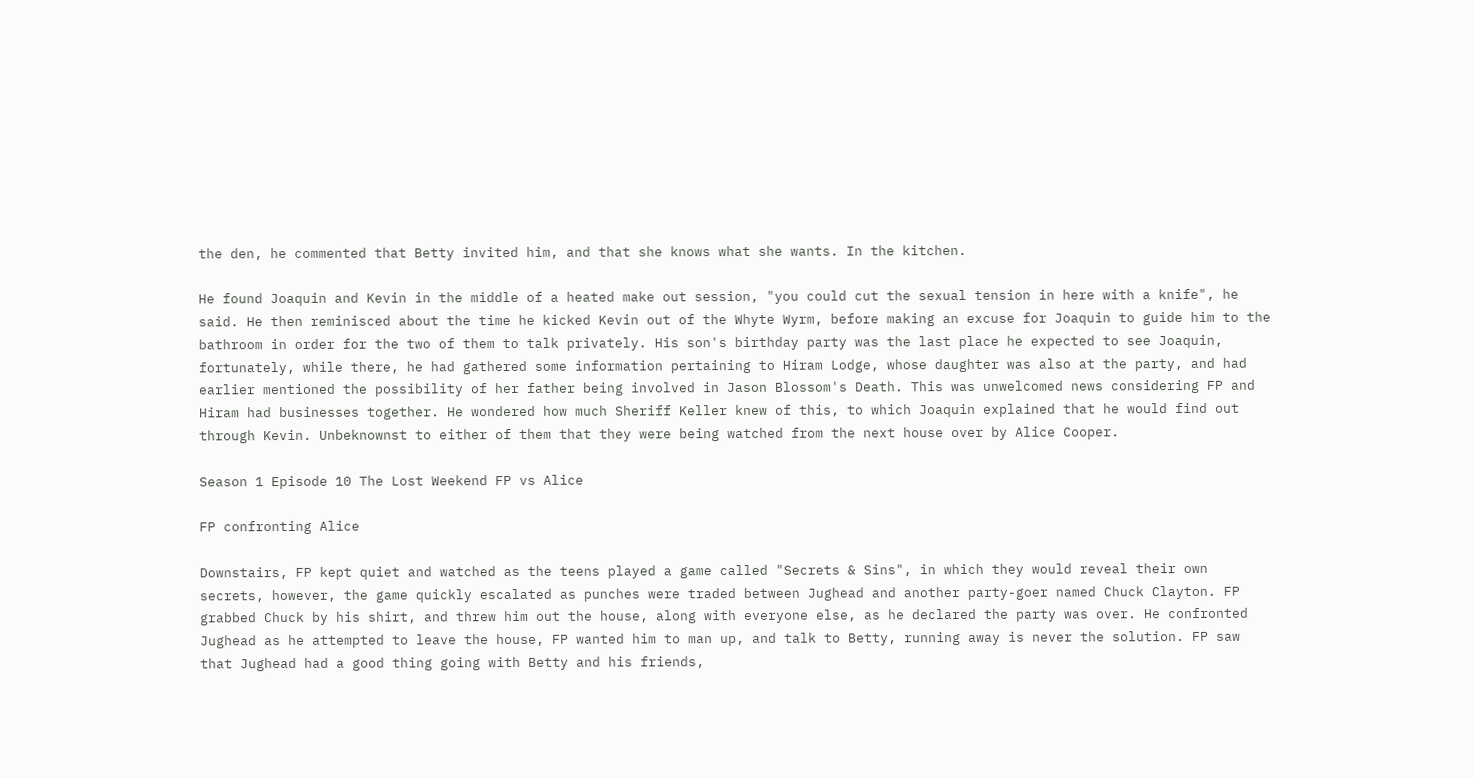the den, he commented that Betty invited him, and that she knows what she wants. In the kitchen.

He found Joaquin and Kevin in the middle of a heated make out session, "you could cut the sexual tension in here with a knife", he said. He then reminisced about the time he kicked Kevin out of the Whyte Wyrm, before making an excuse for Joaquin to guide him to the bathroom in order for the two of them to talk privately. His son's birthday party was the last place he expected to see Joaquin, fortunately, while there, he had gathered some information pertaining to Hiram Lodge, whose daughter was also at the party, and had earlier mentioned the possibility of her father being involved in Jason Blossom's Death. This was unwelcomed news considering FP and Hiram had businesses together. He wondered how much Sheriff Keller knew of this, to which Joaquin explained that he would find out through Kevin. Unbeknownst to either of them that they were being watched from the next house over by Alice Cooper.

Season 1 Episode 10 The Lost Weekend FP vs Alice

FP confronting Alice

Downstairs, FP kept quiet and watched as the teens played a game called "Secrets & Sins", in which they would reveal their own secrets, however, the game quickly escalated as punches were traded between Jughead and another party-goer named Chuck Clayton. FP grabbed Chuck by his shirt, and threw him out the house, along with everyone else, as he declared the party was over. He confronted Jughead as he attempted to leave the house, FP wanted him to man up, and talk to Betty, running away is never the solution. FP saw that Jughead had a good thing going with Betty and his friends,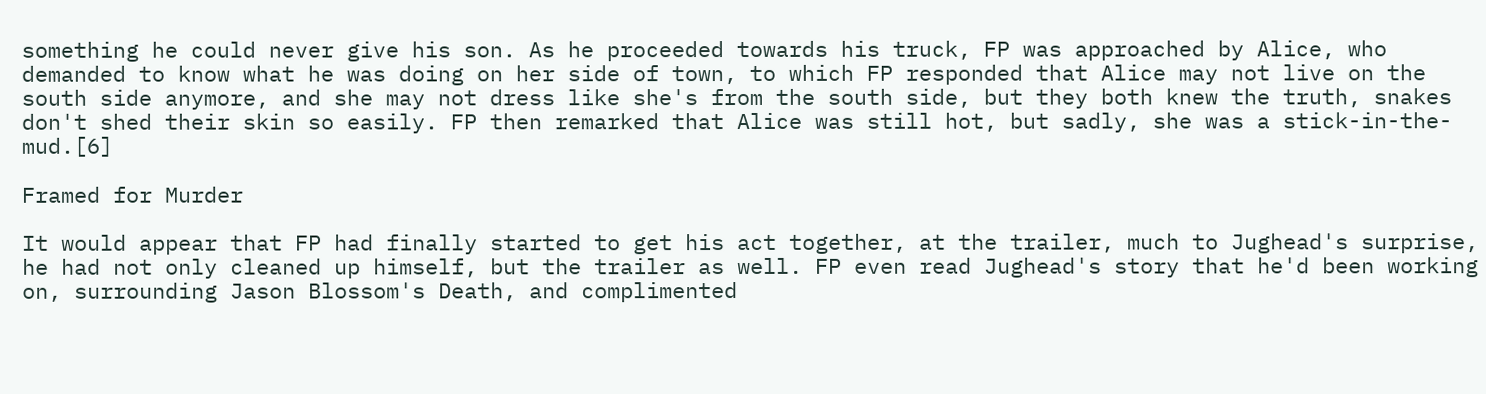something he could never give his son. As he proceeded towards his truck, FP was approached by Alice, who demanded to know what he was doing on her side of town, to which FP responded that Alice may not live on the south side anymore, and she may not dress like she's from the south side, but they both knew the truth, snakes don't shed their skin so easily. FP then remarked that Alice was still hot, but sadly, she was a stick-in-the-mud.[6]

Framed for Murder

It would appear that FP had finally started to get his act together, at the trailer, much to Jughead's surprise, he had not only cleaned up himself, but the trailer as well. FP even read Jughead's story that he'd been working on, surrounding Jason Blossom's Death, and complimented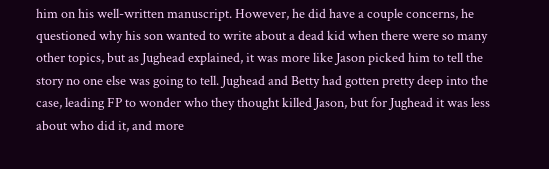him on his well-written manuscript. However, he did have a couple concerns, he questioned why his son wanted to write about a dead kid when there were so many other topics, but as Jughead explained, it was more like Jason picked him to tell the story no one else was going to tell. Jughead and Betty had gotten pretty deep into the case, leading FP to wonder who they thought killed Jason, but for Jughead it was less about who did it, and more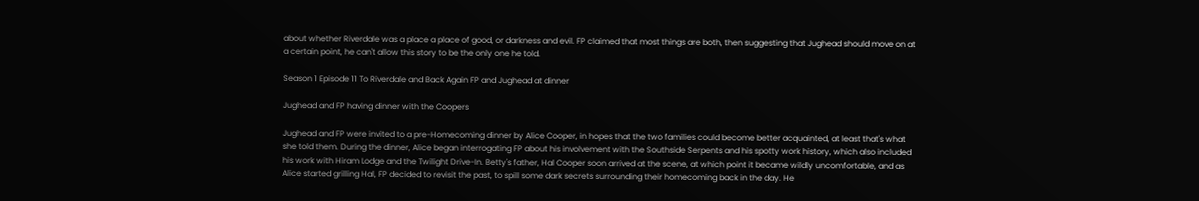about whether Riverdale was a place a place of good, or darkness and evil. FP claimed that most things are both, then suggesting that Jughead should move on at a certain point, he can't allow this story to be the only one he told.

Season 1 Episode 11 To Riverdale and Back Again FP and Jughead at dinner

Jughead and FP having dinner with the Coopers

Jughead and FP were invited to a pre-Homecoming dinner by Alice Cooper, in hopes that the two families could become better acquainted, at least that's what she told them. During the dinner, Alice began interrogating FP about his involvement with the Southside Serpents and his spotty work history, which also included his work with Hiram Lodge and the Twilight Drive-In. Betty's father, Hal Cooper soon arrived at the scene, at which point it became wildly uncomfortable, and as Alice started grilling Hal, FP decided to revisit the past, to spill some dark secrets surrounding their homecoming back in the day. He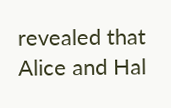revealed that Alice and Hal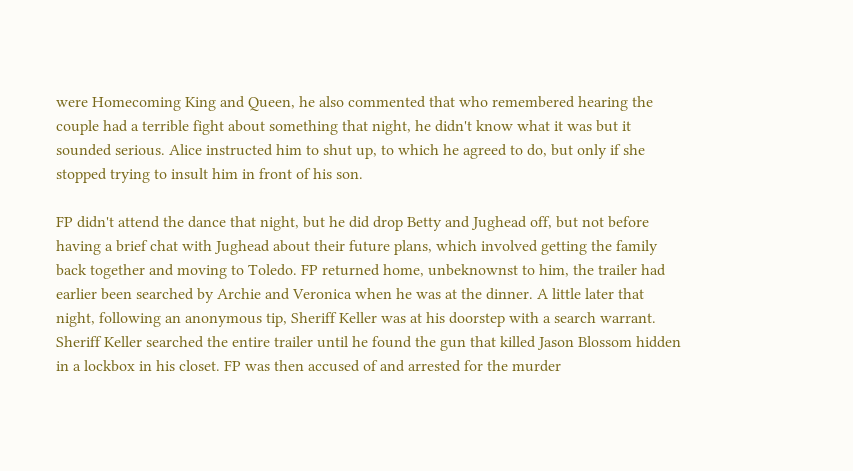were Homecoming King and Queen, he also commented that who remembered hearing the couple had a terrible fight about something that night, he didn't know what it was but it sounded serious. Alice instructed him to shut up, to which he agreed to do, but only if she stopped trying to insult him in front of his son.

FP didn't attend the dance that night, but he did drop Betty and Jughead off, but not before having a brief chat with Jughead about their future plans, which involved getting the family back together and moving to Toledo. FP returned home, unbeknownst to him, the trailer had earlier been searched by Archie and Veronica when he was at the dinner. A little later that night, following an anonymous tip, Sheriff Keller was at his doorstep with a search warrant. Sheriff Keller searched the entire trailer until he found the gun that killed Jason Blossom hidden in a lockbox in his closet. FP was then accused of and arrested for the murder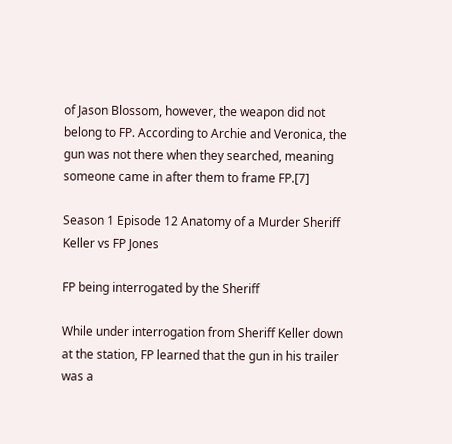of Jason Blossom, however, the weapon did not belong to FP. According to Archie and Veronica, the gun was not there when they searched, meaning someone came in after them to frame FP.[7]

Season 1 Episode 12 Anatomy of a Murder Sheriff Keller vs FP Jones

FP being interrogated by the Sheriff

While under interrogation from Sheriff Keller down at the station, FP learned that the gun in his trailer was a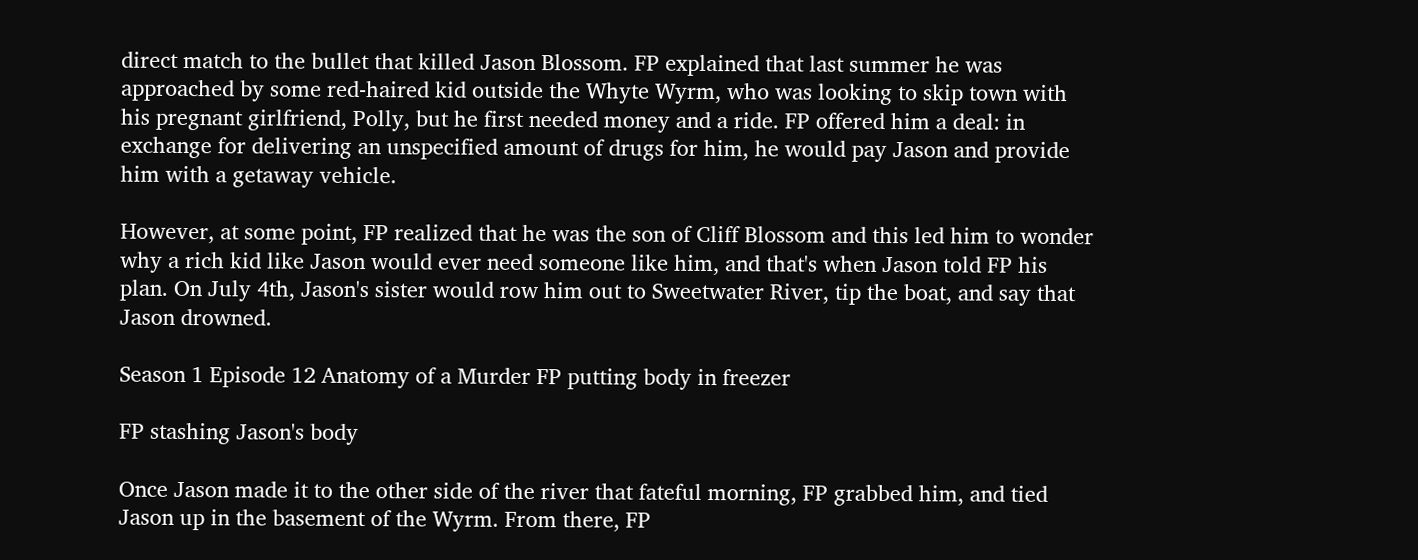direct match to the bullet that killed Jason Blossom. FP explained that last summer he was approached by some red-haired kid outside the Whyte Wyrm, who was looking to skip town with his pregnant girlfriend, Polly, but he first needed money and a ride. FP offered him a deal: in exchange for delivering an unspecified amount of drugs for him, he would pay Jason and provide him with a getaway vehicle.

However, at some point, FP realized that he was the son of Cliff Blossom and this led him to wonder why a rich kid like Jason would ever need someone like him, and that's when Jason told FP his plan. On July 4th, Jason's sister would row him out to Sweetwater River, tip the boat, and say that Jason drowned.

Season 1 Episode 12 Anatomy of a Murder FP putting body in freezer

FP stashing Jason's body

Once Jason made it to the other side of the river that fateful morning, FP grabbed him, and tied Jason up in the basement of the Wyrm. From there, FP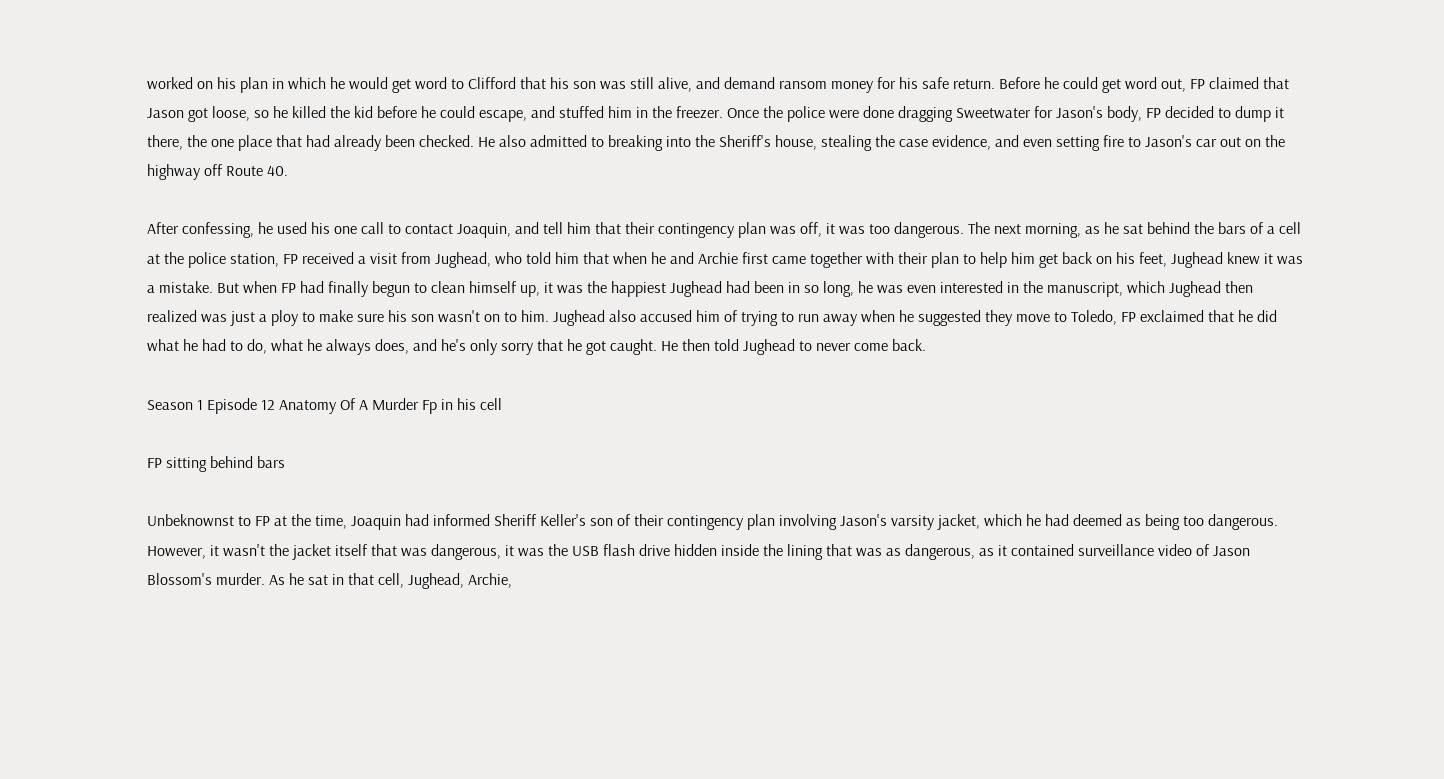worked on his plan in which he would get word to Clifford that his son was still alive, and demand ransom money for his safe return. Before he could get word out, FP claimed that Jason got loose, so he killed the kid before he could escape, and stuffed him in the freezer. Once the police were done dragging Sweetwater for Jason's body, FP decided to dump it there, the one place that had already been checked. He also admitted to breaking into the Sheriff's house, stealing the case evidence, and even setting fire to Jason's car out on the highway off Route 40.

After confessing, he used his one call to contact Joaquin, and tell him that their contingency plan was off, it was too dangerous. The next morning, as he sat behind the bars of a cell at the police station, FP received a visit from Jughead, who told him that when he and Archie first came together with their plan to help him get back on his feet, Jughead knew it was a mistake. But when FP had finally begun to clean himself up, it was the happiest Jughead had been in so long, he was even interested in the manuscript, which Jughead then realized was just a ploy to make sure his son wasn't on to him. Jughead also accused him of trying to run away when he suggested they move to Toledo, FP exclaimed that he did what he had to do, what he always does, and he's only sorry that he got caught. He then told Jughead to never come back.

Season 1 Episode 12 Anatomy Of A Murder Fp in his cell

FP sitting behind bars

Unbeknownst to FP at the time, Joaquin had informed Sheriff Keller's son of their contingency plan involving Jason's varsity jacket, which he had deemed as being too dangerous. However, it wasn't the jacket itself that was dangerous, it was the USB flash drive hidden inside the lining that was as dangerous, as it contained surveillance video of Jason Blossom's murder. As he sat in that cell, Jughead, Archie,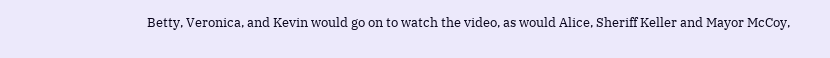Betty, Veronica, and Kevin would go on to watch the video, as would Alice, Sheriff Keller and Mayor McCoy,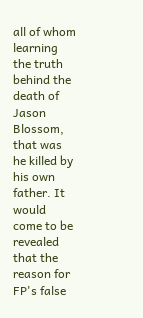all of whom learning the truth behind the death of Jason Blossom, that was he killed by his own father. It would come to be revealed that the reason for FP's false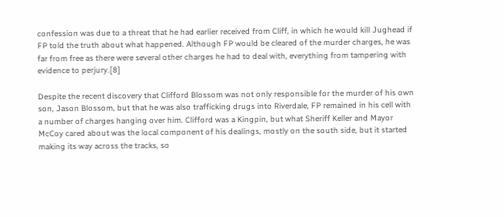confession was due to a threat that he had earlier received from Cliff, in which he would kill Jughead if FP told the truth about what happened. Although FP would be cleared of the murder charges, he was far from free as there were several other charges he had to deal with, everything from tampering with evidence to perjury.[8]

Despite the recent discovery that Clifford Blossom was not only responsible for the murder of his own son, Jason Blossom, but that he was also trafficking drugs into Riverdale, FP remained in his cell with a number of charges hanging over him. Clifford was a Kingpin, but what Sheriff Keller and Mayor McCoy cared about was the local component of his dealings, mostly on the south side, but it started making its way across the tracks, so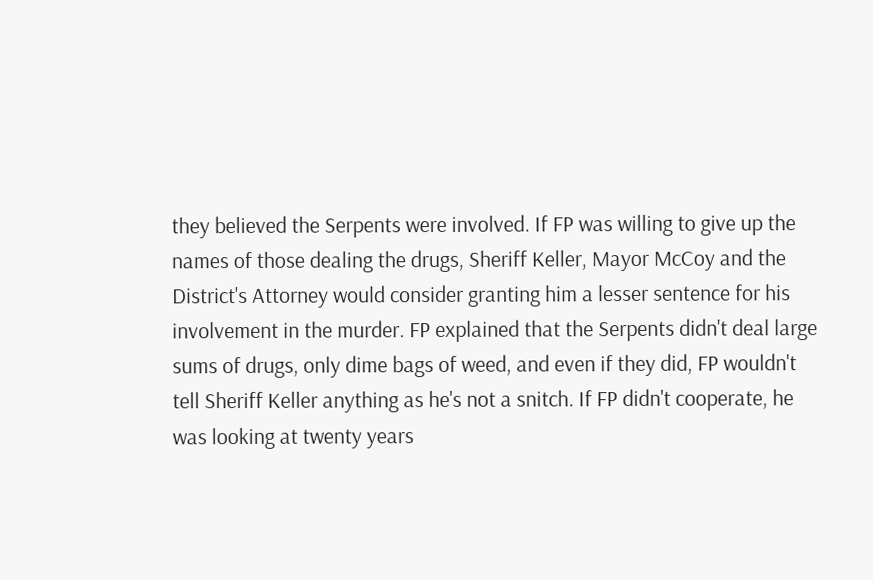they believed the Serpents were involved. If FP was willing to give up the names of those dealing the drugs, Sheriff Keller, Mayor McCoy and the District's Attorney would consider granting him a lesser sentence for his involvement in the murder. FP explained that the Serpents didn't deal large sums of drugs, only dime bags of weed, and even if they did, FP wouldn't tell Sheriff Keller anything as he's not a snitch. If FP didn't cooperate, he was looking at twenty years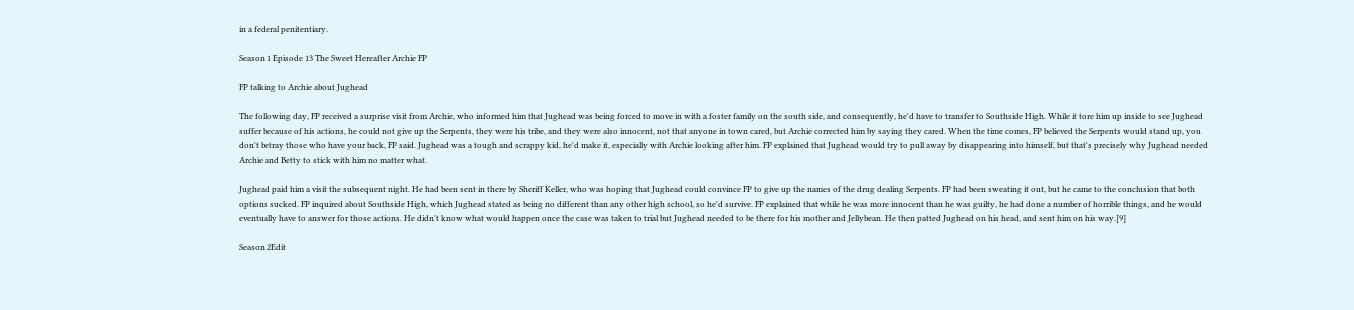in a federal penitentiary.

Season 1 Episode 13 The Sweet Hereafter Archie FP

FP talking to Archie about Jughead

The following day, FP received a surprise visit from Archie, who informed him that Jughead was being forced to move in with a foster family on the south side, and consequently, he'd have to transfer to Southside High. While it tore him up inside to see Jughead suffer because of his actions, he could not give up the Serpents, they were his tribe, and they were also innocent, not that anyone in town cared, but Archie corrected him by saying they cared. When the time comes, FP believed the Serpents would stand up, you don't betray those who have your back, FP said. Jughead was a tough and scrappy kid, he'd make it, especially with Archie looking after him. FP explained that Jughead would try to pull away by disappearing into himself, but that's precisely why Jughead needed Archie and Betty to stick with him no matter what.

Jughead paid him a visit the subsequent night. He had been sent in there by Sheriff Keller, who was hoping that Jughead could convince FP to give up the names of the drug dealing Serpents. FP had been sweating it out, but he came to the conclusion that both options sucked. FP inquired about Southside High, which Jughead stated as being no different than any other high school, so he'd survive. FP explained that while he was more innocent than he was guilty, he had done a number of horrible things, and he would eventually have to answer for those actions. He didn't know what would happen once the case was taken to trial but Jughead needed to be there for his mother and Jellybean. He then patted Jughead on his head, and sent him on his way.[9]

Season 2Edit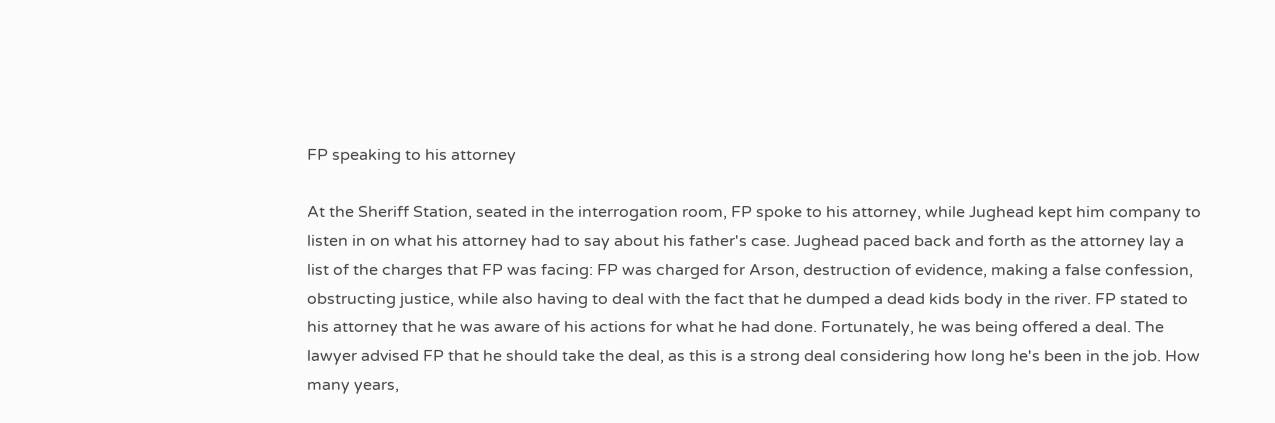FP speaking to his attorney

At the Sheriff Station, seated in the interrogation room, FP spoke to his attorney, while Jughead kept him company to listen in on what his attorney had to say about his father's case. Jughead paced back and forth as the attorney lay a list of the charges that FP was facing: FP was charged for Arson, destruction of evidence, making a false confession, obstructing justice, while also having to deal with the fact that he dumped a dead kids body in the river. FP stated to his attorney that he was aware of his actions for what he had done. Fortunately, he was being offered a deal. The lawyer advised FP that he should take the deal, as this is a strong deal considering how long he's been in the job. How many years,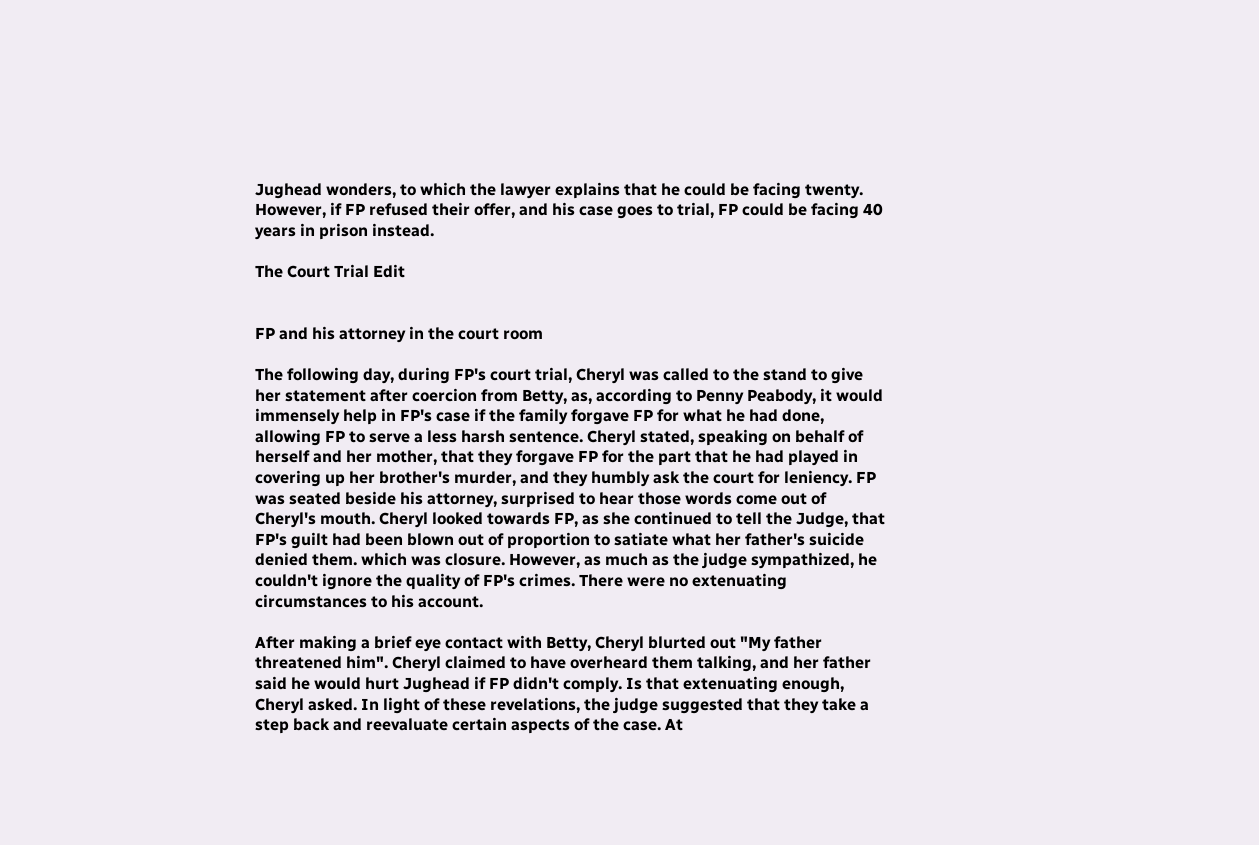Jughead wonders, to which the lawyer explains that he could be facing twenty. However, if FP refused their offer, and his case goes to trial, FP could be facing 40 years in prison instead.

The Court Trial Edit


FP and his attorney in the court room

The following day, during FP's court trial, Cheryl was called to the stand to give her statement after coercion from Betty, as, according to Penny Peabody, it would immensely help in FP's case if the family forgave FP for what he had done, allowing FP to serve a less harsh sentence. Cheryl stated, speaking on behalf of herself and her mother, that they forgave FP for the part that he had played in covering up her brother's murder, and they humbly ask the court for leniency. FP was seated beside his attorney, surprised to hear those words come out of Cheryl's mouth. Cheryl looked towards FP, as she continued to tell the Judge, that FP's guilt had been blown out of proportion to satiate what her father's suicide denied them. which was closure. However, as much as the judge sympathized, he couldn't ignore the quality of FP's crimes. There were no extenuating circumstances to his account.

After making a brief eye contact with Betty, Cheryl blurted out "My father threatened him". Cheryl claimed to have overheard them talking, and her father said he would hurt Jughead if FP didn't comply. Is that extenuating enough, Cheryl asked. In light of these revelations, the judge suggested that they take a step back and reevaluate certain aspects of the case. At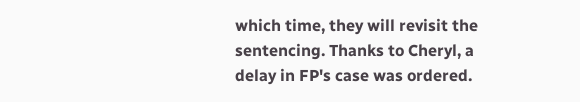which time, they will revisit the sentencing. Thanks to Cheryl, a delay in FP's case was ordered.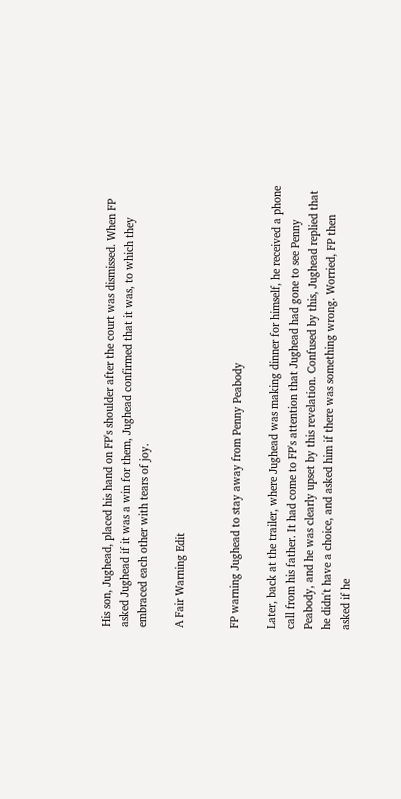His son, Jughead, placed his hand on FP's shoulder after the court was dismissed. When FP asked Jughead if it was a win for them, Jughead confirmed that it was, to which they embraced each other with tears of joy.

A Fair Warning Edit


FP warning Jughead to stay away from Penny Peabody

Later, back at the trailer, where Jughead was making dinner for himself, he received a phone call from his father. It had come to FP's attention that Jughead had gone to see Penny Peabody, and he was clearly upset by this revelation. Confused by this, Jughead replied that he didn't have a choice, and asked him if there was something wrong. Worried, FP then asked if he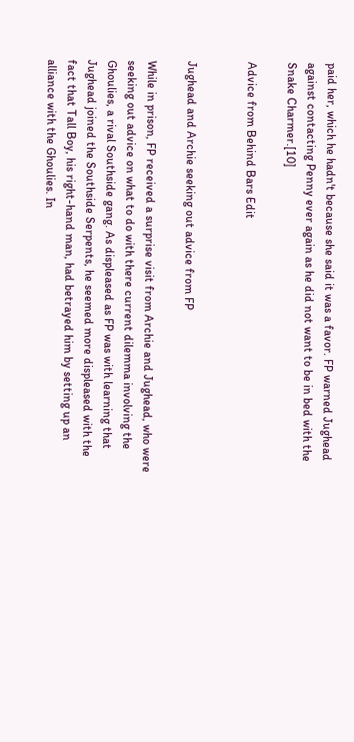paid her, which he hadn't because she said it was a favor. FP warned Jughead against contacting Penny ever again as he did not want to be in bed with the Snake Charmer.[10]

Advice from Behind Bars Edit


Jughead and Archie seeking out advice from FP

While in prison, FP received a surprise visit from Archie and Jughead, who were seeking out advice on what to do with there current dilemma involving the Ghoulies, a rival Southside gang. As displeased as FP was with learning that Jughead joined the Southside Serpents, he seemed more displeased with the fact that Tall Boy, his right-hand man, had betrayed him by setting up an alliance with the Ghoulies. In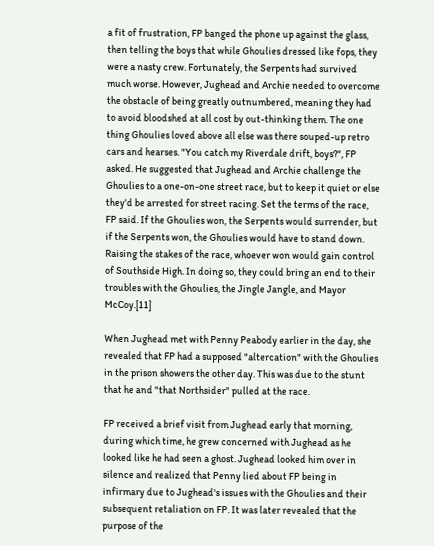a fit of frustration, FP banged the phone up against the glass, then telling the boys that while Ghoulies dressed like fops, they were a nasty crew. Fortunately, the Serpents had survived much worse. However, Jughead and Archie needed to overcome the obstacle of being greatly outnumbered, meaning they had to avoid bloodshed at all cost by out-thinking them. The one thing Ghoulies loved above all else was there souped-up retro cars and hearses. "You catch my Riverdale drift, boys?", FP asked. He suggested that Jughead and Archie challenge the Ghoulies to a one-on-one street race, but to keep it quiet or else they'd be arrested for street racing. Set the terms of the race, FP said. If the Ghoulies won, the Serpents would surrender, but if the Serpents won, the Ghoulies would have to stand down. Raising the stakes of the race, whoever won would gain control of Southside High. In doing so, they could bring an end to their troubles with the Ghoulies, the Jingle Jangle, and Mayor McCoy.[11]

When Jughead met with Penny Peabody earlier in the day, she revealed that FP had a supposed "altercation" with the Ghoulies in the prison showers the other day. This was due to the stunt that he and "that Northsider" pulled at the race.

FP received a brief visit from Jughead early that morning, during which time, he grew concerned with Jughead as he looked like he had seen a ghost. Jughead looked him over in silence and realized that Penny lied about FP being in infirmary due to Jughead's issues with the Ghoulies and their subsequent retaliation on FP. It was later revealed that the purpose of the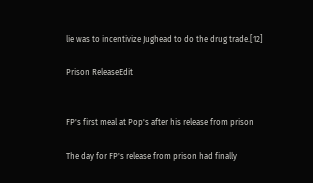lie was to incentivize Jughead to do the drug trade.[12]

Prison ReleaseEdit


FP's first meal at Pop's after his release from prison

The day for FP's release from prison had finally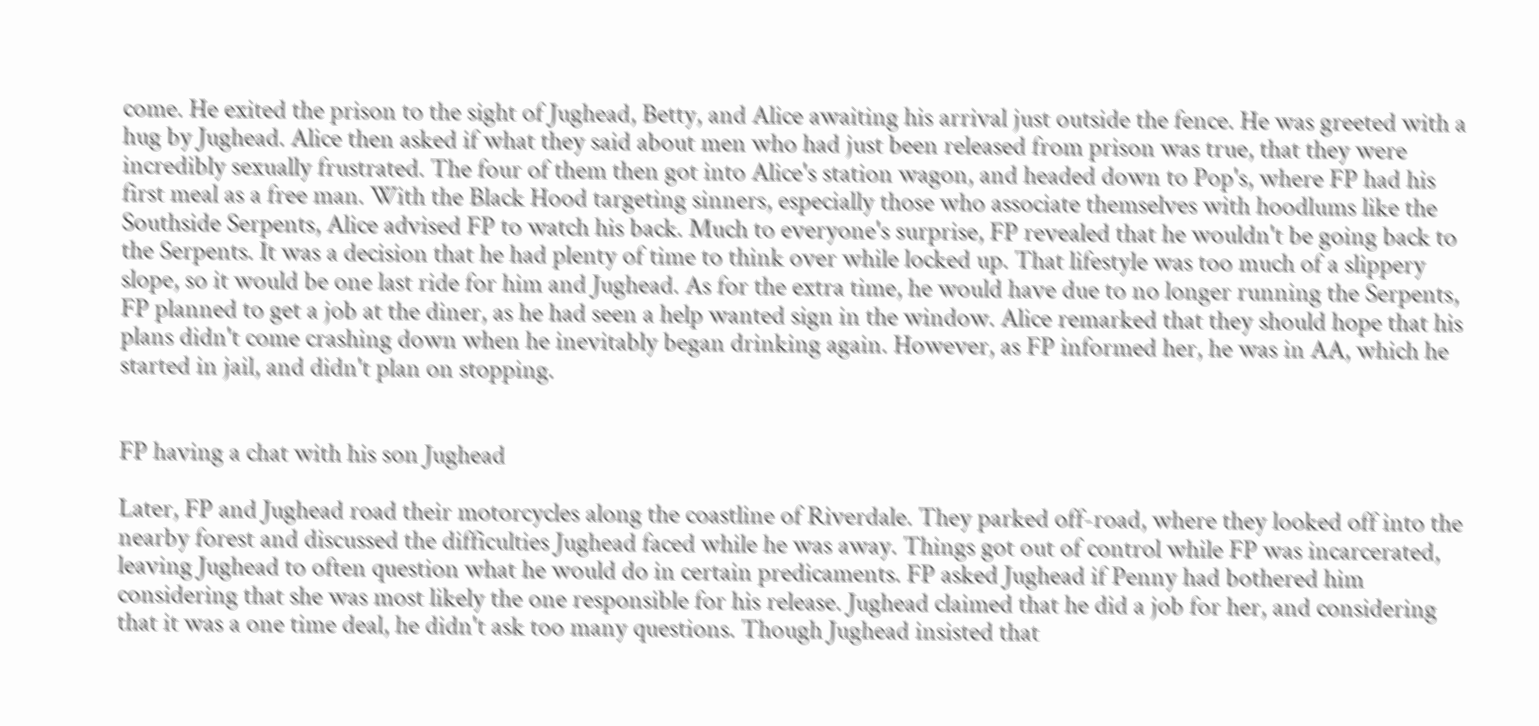come. He exited the prison to the sight of Jughead, Betty, and Alice awaiting his arrival just outside the fence. He was greeted with a hug by Jughead. Alice then asked if what they said about men who had just been released from prison was true, that they were incredibly sexually frustrated. The four of them then got into Alice's station wagon, and headed down to Pop's, where FP had his first meal as a free man. With the Black Hood targeting sinners, especially those who associate themselves with hoodlums like the Southside Serpents, Alice advised FP to watch his back. Much to everyone's surprise, FP revealed that he wouldn't be going back to the Serpents. It was a decision that he had plenty of time to think over while locked up. That lifestyle was too much of a slippery slope, so it would be one last ride for him and Jughead. As for the extra time, he would have due to no longer running the Serpents, FP planned to get a job at the diner, as he had seen a help wanted sign in the window. Alice remarked that they should hope that his plans didn't come crashing down when he inevitably began drinking again. However, as FP informed her, he was in AA, which he started in jail, and didn't plan on stopping.


FP having a chat with his son Jughead

Later, FP and Jughead road their motorcycles along the coastline of Riverdale. They parked off-road, where they looked off into the nearby forest and discussed the difficulties Jughead faced while he was away. Things got out of control while FP was incarcerated, leaving Jughead to often question what he would do in certain predicaments. FP asked Jughead if Penny had bothered him considering that she was most likely the one responsible for his release. Jughead claimed that he did a job for her, and considering that it was a one time deal, he didn't ask too many questions. Though Jughead insisted that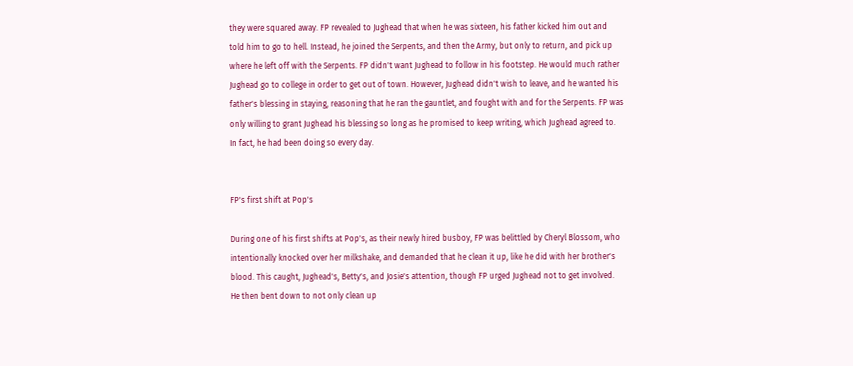they were squared away. FP revealed to Jughead that when he was sixteen, his father kicked him out and told him to go to hell. Instead, he joined the Serpents, and then the Army, but only to return, and pick up where he left off with the Serpents. FP didn't want Jughead to follow in his footstep. He would much rather Jughead go to college in order to get out of town. However, Jughead didn't wish to leave, and he wanted his father's blessing in staying, reasoning that he ran the gauntlet, and fought with and for the Serpents. FP was only willing to grant Jughead his blessing so long as he promised to keep writing, which Jughead agreed to. In fact, he had been doing so every day.


FP's first shift at Pop's

During one of his first shifts at Pop's, as their newly hired busboy, FP was belittled by Cheryl Blossom, who intentionally knocked over her milkshake, and demanded that he clean it up, like he did with her brother's blood. This caught, Jughead's, Betty's, and Josie's attention, though FP urged Jughead not to get involved. He then bent down to not only clean up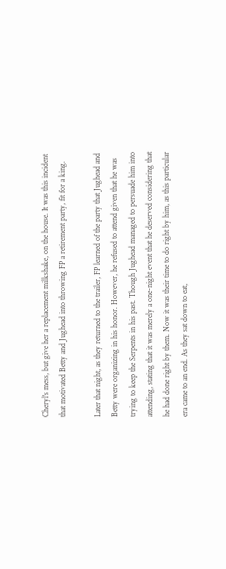Cheryl's mess, but give her a replacement milkshake, on the house. It was this incident that motivated Betty and Jughead into throwing FP a retirement party, fit for a king.

Later that night, as they returned to the trailer, FP learned of the party that Jughead and Betty were organizing in his honor. However, he refused to attend given that he was trying to keep the Serpents in his past. Though Jughead managed to persuade him into attending, stating that it was merely a one-night event that he deserved considering that he had done right by them. Now it was their time to do right by him, as this particular era came to an end. As they sat down to eat,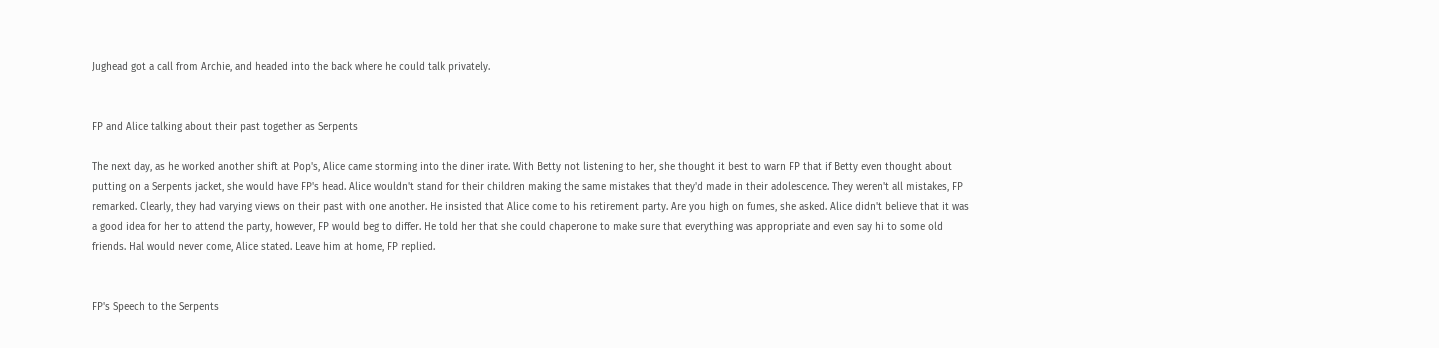Jughead got a call from Archie, and headed into the back where he could talk privately.


FP and Alice talking about their past together as Serpents

The next day, as he worked another shift at Pop's, Alice came storming into the diner irate. With Betty not listening to her, she thought it best to warn FP that if Betty even thought about putting on a Serpents jacket, she would have FP's head. Alice wouldn't stand for their children making the same mistakes that they'd made in their adolescence. They weren't all mistakes, FP remarked. Clearly, they had varying views on their past with one another. He insisted that Alice come to his retirement party. Are you high on fumes, she asked. Alice didn't believe that it was a good idea for her to attend the party, however, FP would beg to differ. He told her that she could chaperone to make sure that everything was appropriate and even say hi to some old friends. Hal would never come, Alice stated. Leave him at home, FP replied.


FP's Speech to the Serpents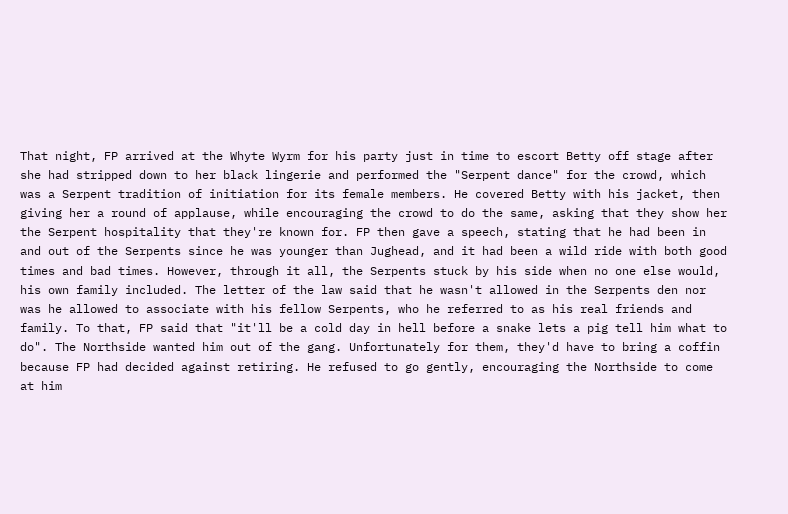That night, FP arrived at the Whyte Wyrm for his party just in time to escort Betty off stage after she had stripped down to her black lingerie and performed the "Serpent dance" for the crowd, which was a Serpent tradition of initiation for its female members. He covered Betty with his jacket, then giving her a round of applause, while encouraging the crowd to do the same, asking that they show her the Serpent hospitality that they're known for. FP then gave a speech, stating that he had been in and out of the Serpents since he was younger than Jughead, and it had been a wild ride with both good times and bad times. However, through it all, the Serpents stuck by his side when no one else would, his own family included. The letter of the law said that he wasn't allowed in the Serpents den nor was he allowed to associate with his fellow Serpents, who he referred to as his real friends and family. To that, FP said that "it'll be a cold day in hell before a snake lets a pig tell him what to do". The Northside wanted him out of the gang. Unfortunately for them, they'd have to bring a coffin because FP had decided against retiring. He refused to go gently, encouraging the Northside to come at him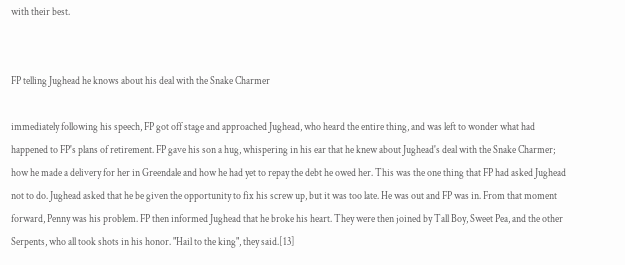with their best.


FP telling Jughead he knows about his deal with the Snake Charmer

immediately following his speech, FP got off stage and approached Jughead, who heard the entire thing, and was left to wonder what had happened to FP's plans of retirement. FP gave his son a hug, whispering in his ear that he knew about Jughead's deal with the Snake Charmer; how he made a delivery for her in Greendale and how he had yet to repay the debt he owed her. This was the one thing that FP had asked Jughead not to do. Jughead asked that he be given the opportunity to fix his screw up, but it was too late. He was out and FP was in. From that moment forward, Penny was his problem. FP then informed Jughead that he broke his heart. They were then joined by Tall Boy, Sweet Pea, and the other Serpents, who all took shots in his honor. "Hail to the king", they said.[13]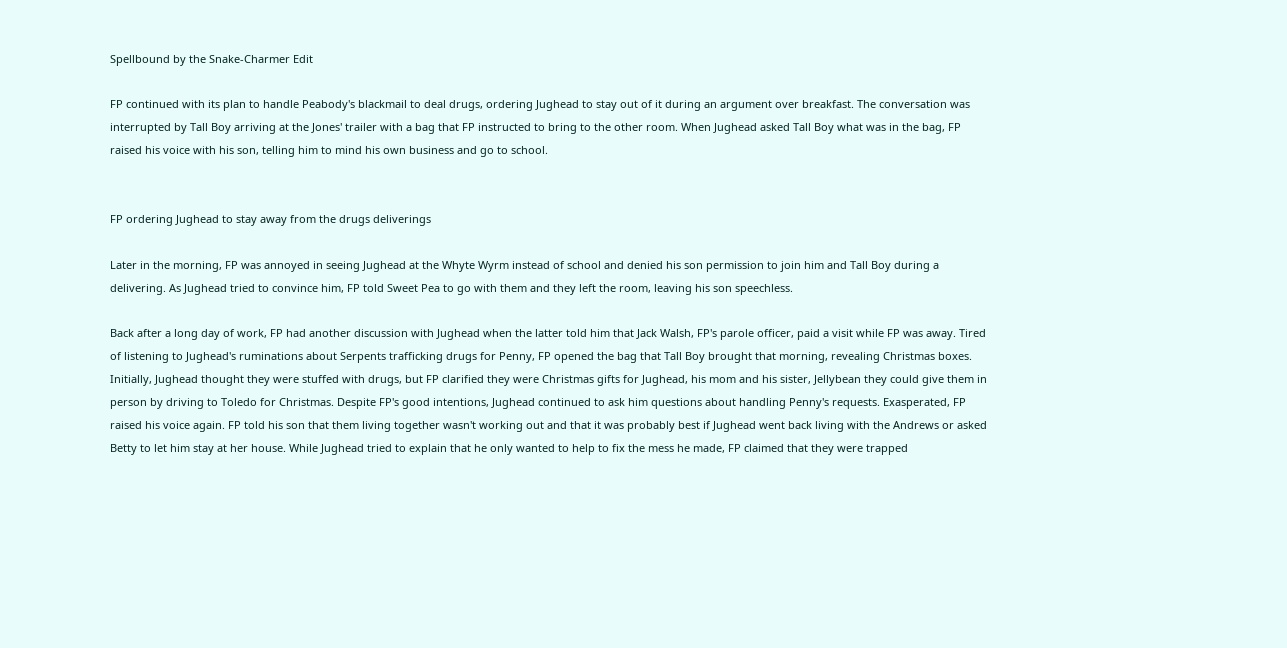Spellbound by the Snake-Charmer Edit

FP continued with its plan to handle Peabody's blackmail to deal drugs, ordering Jughead to stay out of it during an argument over breakfast. The conversation was interrupted by Tall Boy arriving at the Jones' trailer with a bag that FP instructed to bring to the other room. When Jughead asked Tall Boy what was in the bag, FP raised his voice with his son, telling him to mind his own business and go to school.


FP ordering Jughead to stay away from the drugs deliverings

Later in the morning, FP was annoyed in seeing Jughead at the Whyte Wyrm instead of school and denied his son permission to join him and Tall Boy during a delivering. As Jughead tried to convince him, FP told Sweet Pea to go with them and they left the room, leaving his son speechless.

Back after a long day of work, FP had another discussion with Jughead when the latter told him that Jack Walsh, FP's parole officer, paid a visit while FP was away. Tired of listening to Jughead's ruminations about Serpents trafficking drugs for Penny, FP opened the bag that Tall Boy brought that morning, revealing Christmas boxes. Initially, Jughead thought they were stuffed with drugs, but FP clarified they were Christmas gifts for Jughead, his mom and his sister, Jellybean they could give them in person by driving to Toledo for Christmas. Despite FP's good intentions, Jughead continued to ask him questions about handling Penny's requests. Exasperated, FP raised his voice again. FP told his son that them living together wasn't working out and that it was probably best if Jughead went back living with the Andrews or asked Betty to let him stay at her house. While Jughead tried to explain that he only wanted to help to fix the mess he made, FP claimed that they were trapped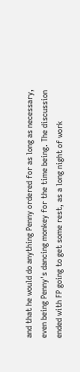and that he would do anything Penny ordered for as long as necessary, even being Penny's dancing monkey for the time being. The discussion ended with FP going to get some rest, as a long night of work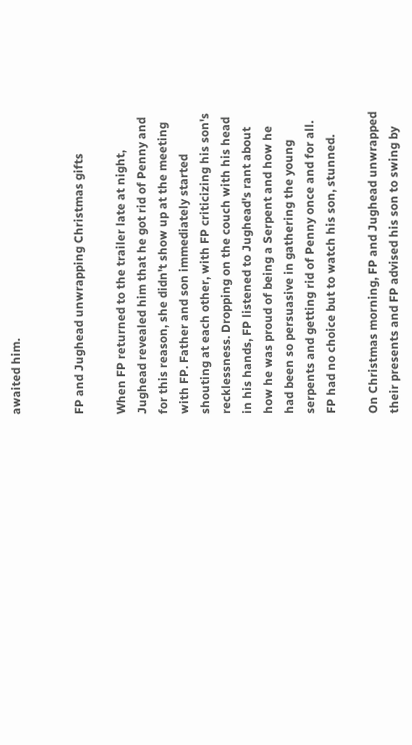awaited him.


FP and Jughead unwrapping Christmas gifts

When FP returned to the trailer late at night, Jughead revealed him that he got rid of Penny and for this reason, she didn't show up at the meeting with FP. Father and son immediately started shouting at each other, with FP criticizing his son's recklessness. Dropping on the couch with his head in his hands, FP listened to Jughead's rant about how he was proud of being a Serpent and how he had been so persuasive in gathering the young serpents and getting rid of Penny once and for all. FP had no choice but to watch his son, stunned.

On Christmas morning, FP and Jughead unwrapped their presents and FP advised his son to swing by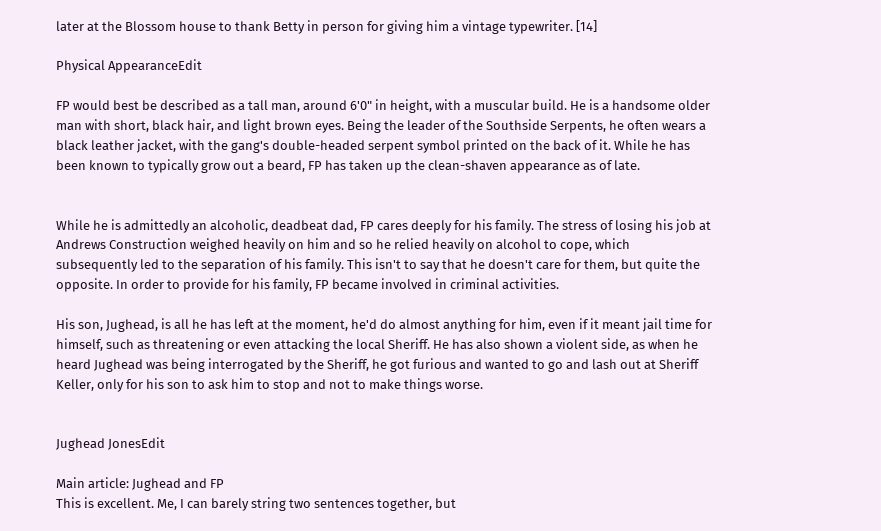later at the Blossom house to thank Betty in person for giving him a vintage typewriter. [14]

Physical AppearanceEdit

FP would best be described as a tall man, around 6'0" in height, with a muscular build. He is a handsome older man with short, black hair, and light brown eyes. Being the leader of the Southside Serpents, he often wears a black leather jacket, with the gang's double-headed serpent symbol printed on the back of it. While he has been known to typically grow out a beard, FP has taken up the clean-shaven appearance as of late.


While he is admittedly an alcoholic, deadbeat dad, FP cares deeply for his family. The stress of losing his job at Andrews Construction weighed heavily on him and so he relied heavily on alcohol to cope, which subsequently led to the separation of his family. This isn't to say that he doesn't care for them, but quite the opposite. In order to provide for his family, FP became involved in criminal activities.

His son, Jughead, is all he has left at the moment, he'd do almost anything for him, even if it meant jail time for himself, such as threatening or even attacking the local Sheriff. He has also shown a violent side, as when he heard Jughead was being interrogated by the Sheriff, he got furious and wanted to go and lash out at Sheriff Keller, only for his son to ask him to stop and not to make things worse.


Jughead JonesEdit

Main article: Jughead and FP
This is excellent. Me, I can barely string two sentences together, but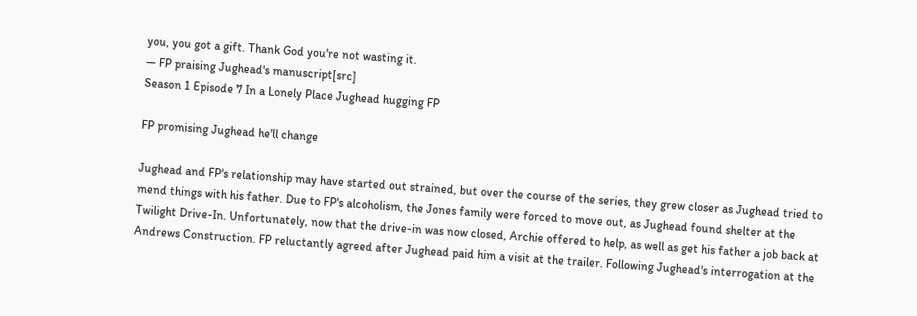you, you got a gift. Thank God you're not wasting it.
— FP praising Jughead's manuscript[src]
Season 1 Episode 7 In a Lonely Place Jughead hugging FP

FP promising Jughead he'll change

Jughead and FP's relationship may have started out strained, but over the course of the series, they grew closer as Jughead tried to mend things with his father. Due to FP's alcoholism, the Jones family were forced to move out, as Jughead found shelter at the Twilight Drive-In. Unfortunately, now that the drive-in was now closed, Archie offered to help, as well as get his father a job back at Andrews Construction. FP reluctantly agreed after Jughead paid him a visit at the trailer. Following Jughead's interrogation at the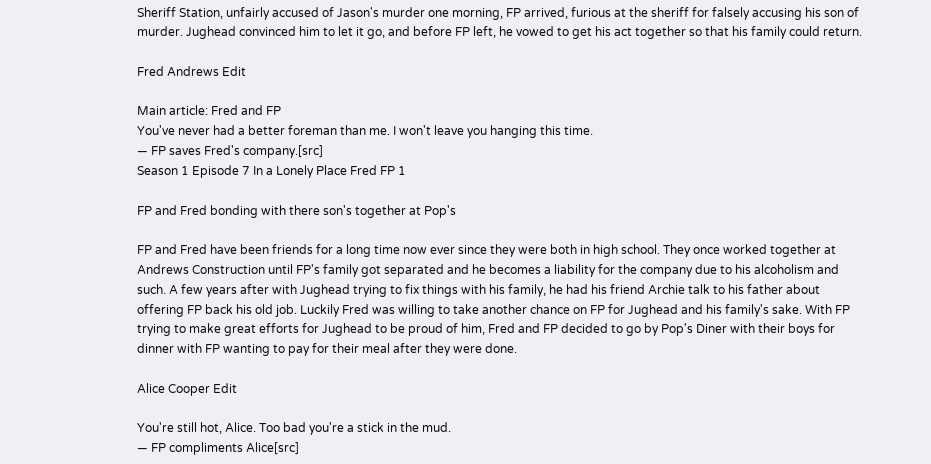Sheriff Station, unfairly accused of Jason's murder one morning, FP arrived, furious at the sheriff for falsely accusing his son of murder. Jughead convinced him to let it go, and before FP left, he vowed to get his act together so that his family could return.

Fred Andrews Edit

Main article: Fred and FP
You've never had a better foreman than me. I won't leave you hanging this time.
— FP saves Fred's company.[src]
Season 1 Episode 7 In a Lonely Place Fred FP 1

FP and Fred bonding with there son's together at Pop's

FP and Fred have been friends for a long time now ever since they were both in high school. They once worked together at Andrews Construction until FP's family got separated and he becomes a liability for the company due to his alcoholism and such. A few years after with Jughead trying to fix things with his family, he had his friend Archie talk to his father about offering FP back his old job. Luckily Fred was willing to take another chance on FP for Jughead and his family's sake. With FP trying to make great efforts for Jughead to be proud of him, Fred and FP decided to go by Pop's Diner with their boys for dinner with FP wanting to pay for their meal after they were done.

Alice Cooper Edit

You're still hot, Alice. Too bad you're a stick in the mud.
— FP compliments Alice[src]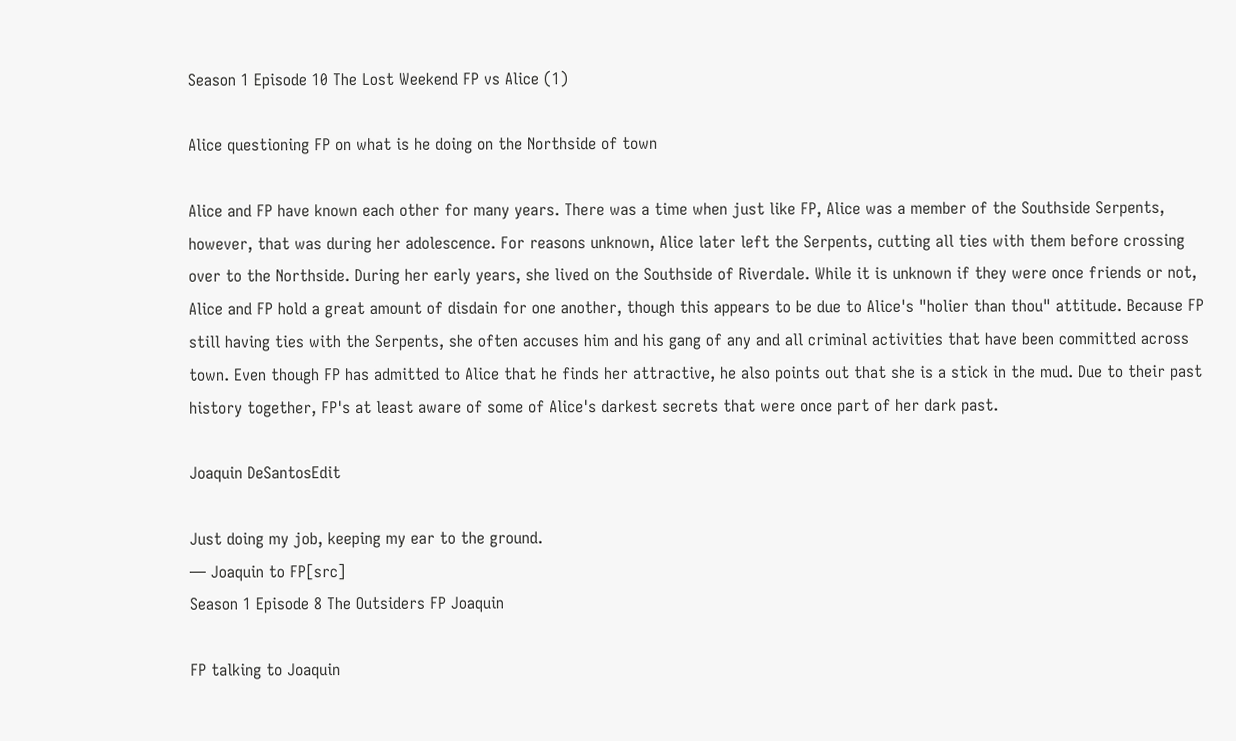Season 1 Episode 10 The Lost Weekend FP vs Alice (1)

Alice questioning FP on what is he doing on the Northside of town

Alice and FP have known each other for many years. There was a time when just like FP, Alice was a member of the Southside Serpents, however, that was during her adolescence. For reasons unknown, Alice later left the Serpents, cutting all ties with them before crossing over to the Northside. During her early years, she lived on the Southside of Riverdale. While it is unknown if they were once friends or not, Alice and FP hold a great amount of disdain for one another, though this appears to be due to Alice's "holier than thou" attitude. Because FP still having ties with the Serpents, she often accuses him and his gang of any and all criminal activities that have been committed across town. Even though FP has admitted to Alice that he finds her attractive, he also points out that she is a stick in the mud. Due to their past history together, FP's at least aware of some of Alice's darkest secrets that were once part of her dark past.

Joaquin DeSantosEdit

Just doing my job, keeping my ear to the ground.
— Joaquin to FP[src]
Season 1 Episode 8 The Outsiders FP Joaquin

FP talking to Joaquin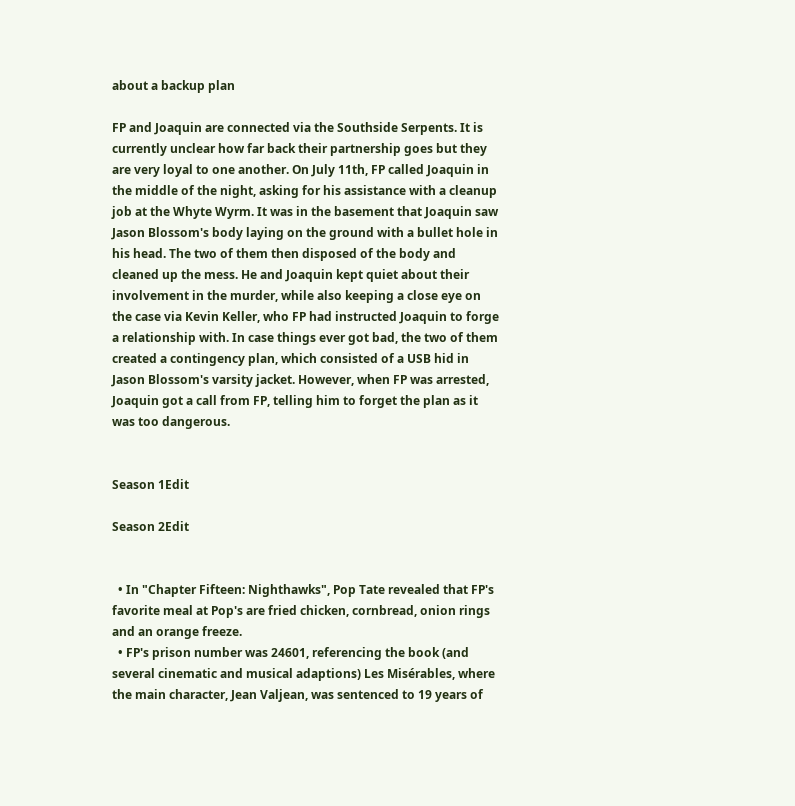about a backup plan

FP and Joaquin are connected via the Southside Serpents. It is currently unclear how far back their partnership goes but they are very loyal to one another. On July 11th, FP called Joaquin in the middle of the night, asking for his assistance with a cleanup job at the Whyte Wyrm. It was in the basement that Joaquin saw Jason Blossom's body laying on the ground with a bullet hole in his head. The two of them then disposed of the body and cleaned up the mess. He and Joaquin kept quiet about their involvement in the murder, while also keeping a close eye on the case via Kevin Keller, who FP had instructed Joaquin to forge a relationship with. In case things ever got bad, the two of them created a contingency plan, which consisted of a USB hid in Jason Blossom's varsity jacket. However, when FP was arrested, Joaquin got a call from FP, telling him to forget the plan as it was too dangerous.


Season 1Edit

Season 2Edit


  • In "Chapter Fifteen: Nighthawks", Pop Tate revealed that FP's favorite meal at Pop's are fried chicken, cornbread, onion rings and an orange freeze.
  • FP's prison number was 24601, referencing the book (and several cinematic and musical adaptions) Les Misérables, where the main character, Jean Valjean, was sentenced to 19 years of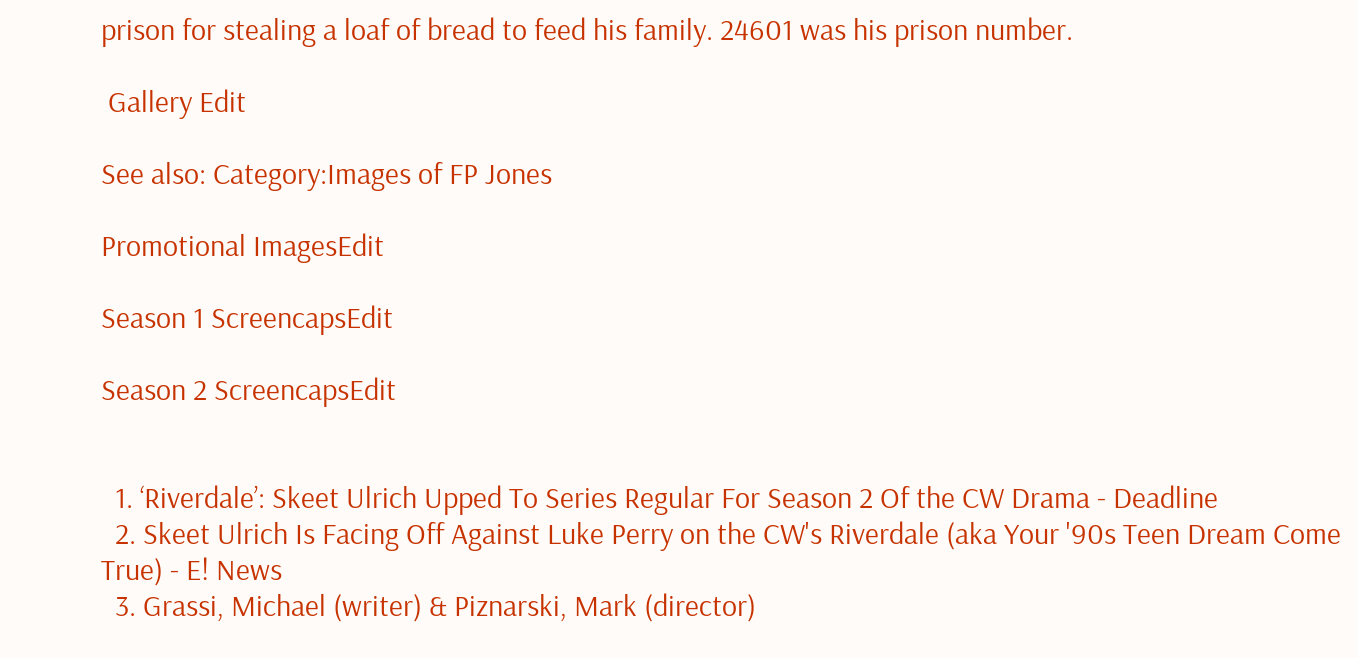prison for stealing a loaf of bread to feed his family. 24601 was his prison number.

 Gallery Edit

See also: Category:Images of FP Jones

Promotional ImagesEdit

Season 1 ScreencapsEdit

Season 2 ScreencapsEdit


  1. ‘Riverdale’: Skeet Ulrich Upped To Series Regular For Season 2 Of the CW Drama - Deadline
  2. Skeet Ulrich Is Facing Off Against Luke Perry on the CW's Riverdale (aka Your '90s Teen Dream Come True) - E! News
  3. Grassi, Michael (writer) & Piznarski, Mark (director)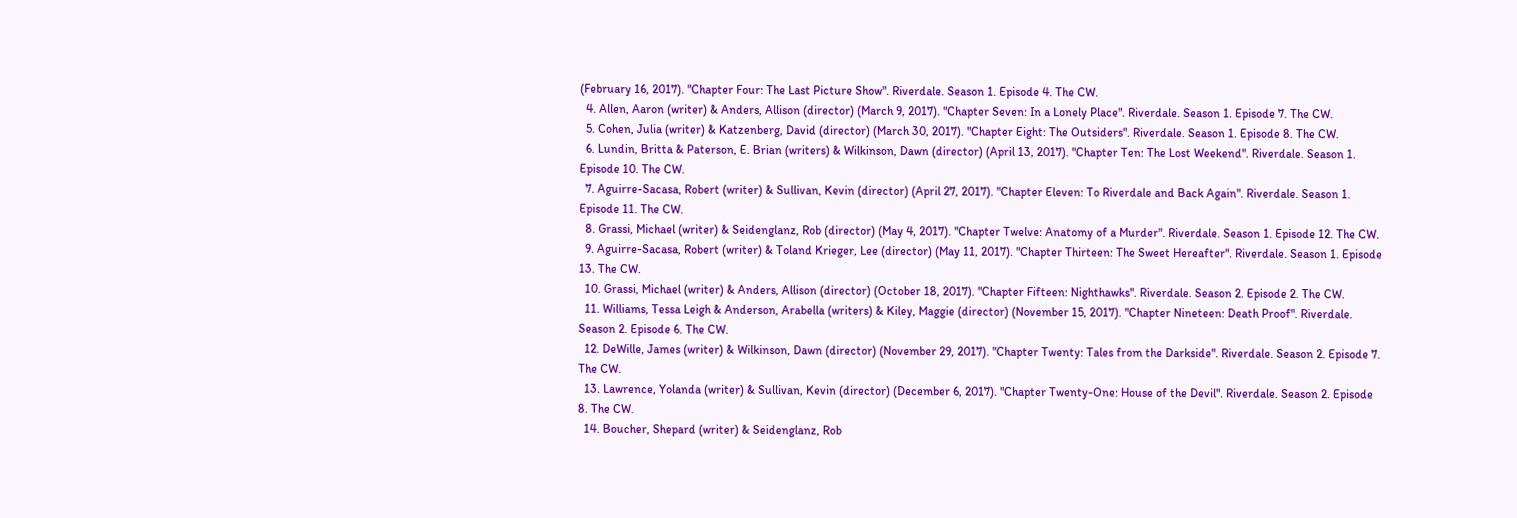(February 16, 2017). "Chapter Four: The Last Picture Show". Riverdale. Season 1. Episode 4. The CW.
  4. Allen, Aaron (writer) & Anders, Allison (director) (March 9, 2017). "Chapter Seven: In a Lonely Place". Riverdale. Season 1. Episode 7. The CW.
  5. Cohen, Julia (writer) & Katzenberg, David (director) (March 30, 2017). "Chapter Eight: The Outsiders". Riverdale. Season 1. Episode 8. The CW.
  6. Lundin, Britta & Paterson, E. Brian (writers) & Wilkinson, Dawn (director) (April 13, 2017). "Chapter Ten: The Lost Weekend". Riverdale. Season 1. Episode 10. The CW.
  7. Aguirre-Sacasa, Robert (writer) & Sullivan, Kevin (director) (April 27, 2017). "Chapter Eleven: To Riverdale and Back Again". Riverdale. Season 1. Episode 11. The CW.
  8. Grassi, Michael (writer) & Seidenglanz, Rob (director) (May 4, 2017). "Chapter Twelve: Anatomy of a Murder". Riverdale. Season 1. Episode 12. The CW.
  9. Aguirre-Sacasa, Robert (writer) & Toland Krieger, Lee (director) (May 11, 2017). "Chapter Thirteen: The Sweet Hereafter". Riverdale. Season 1. Episode 13. The CW.
  10. Grassi, Michael (writer) & Anders, Allison (director) (October 18, 2017). "Chapter Fifteen: Nighthawks". Riverdale. Season 2. Episode 2. The CW.
  11. Williams, Tessa Leigh & Anderson, Arabella (writers) & Kiley, Maggie (director) (November 15, 2017). "Chapter Nineteen: Death Proof". Riverdale. Season 2. Episode 6. The CW.
  12. DeWille, James (writer) & Wilkinson, Dawn (director) (November 29, 2017). "Chapter Twenty: Tales from the Darkside". Riverdale. Season 2. Episode 7. The CW.
  13. Lawrence, Yolanda (writer) & Sullivan, Kevin (director) (December 6, 2017). "Chapter Twenty-One: House of the Devil". Riverdale. Season 2. Episode 8. The CW.
  14. Boucher, Shepard (writer) & Seidenglanz, Rob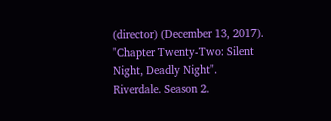(director) (December 13, 2017). "Chapter Twenty-Two: Silent Night, Deadly Night". Riverdale. Season 2.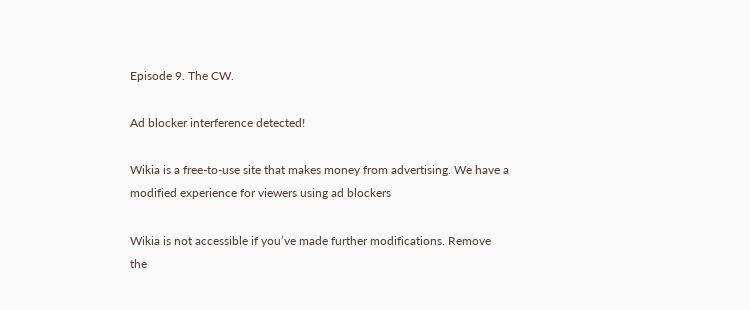Episode 9. The CW.

Ad blocker interference detected!

Wikia is a free-to-use site that makes money from advertising. We have a modified experience for viewers using ad blockers

Wikia is not accessible if you’ve made further modifications. Remove the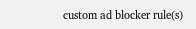custom ad blocker rule(s)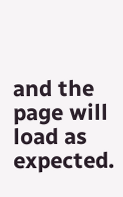and the page will load as expected.